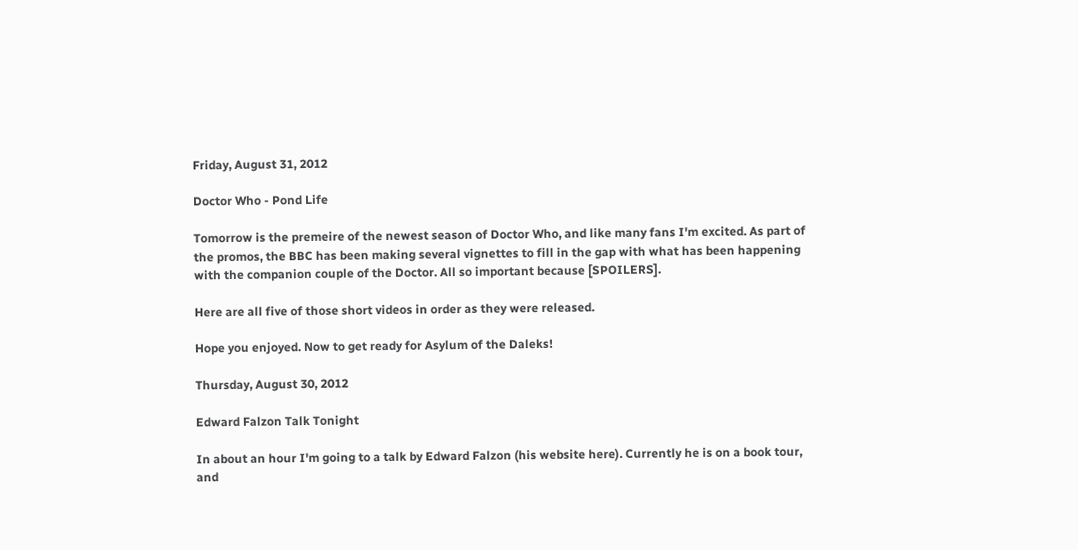Friday, August 31, 2012

Doctor Who - Pond Life

Tomorrow is the premeire of the newest season of Doctor Who, and like many fans I'm excited. As part of the promos, the BBC has been making several vignettes to fill in the gap with what has been happening with the companion couple of the Doctor. All so important because [SPOILERS].

Here are all five of those short videos in order as they were released.

Hope you enjoyed. Now to get ready for Asylum of the Daleks!

Thursday, August 30, 2012

Edward Falzon Talk Tonight

In about an hour I'm going to a talk by Edward Falzon (his website here). Currently he is on a book tour, and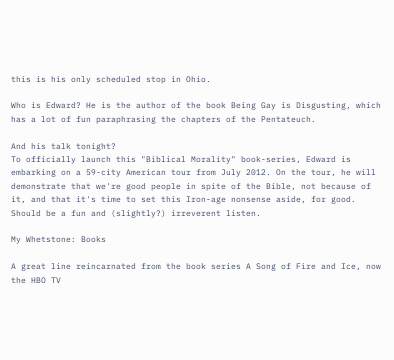this is his only scheduled stop in Ohio.

Who is Edward? He is the author of the book Being Gay is Disgusting, which has a lot of fun paraphrasing the chapters of the Pentateuch.

And his talk tonight?
To officially launch this "Biblical Morality" book-series, Edward is embarking on a 59-city American tour from July 2012. On the tour, he will demonstrate that we're good people in spite of the Bible, not because of it, and that it's time to set this Iron-age nonsense aside, for good.
Should be a fun and (slightly?) irreverent listen.

My Whetstone: Books

A great line reincarnated from the book series A Song of Fire and Ice, now the HBO TV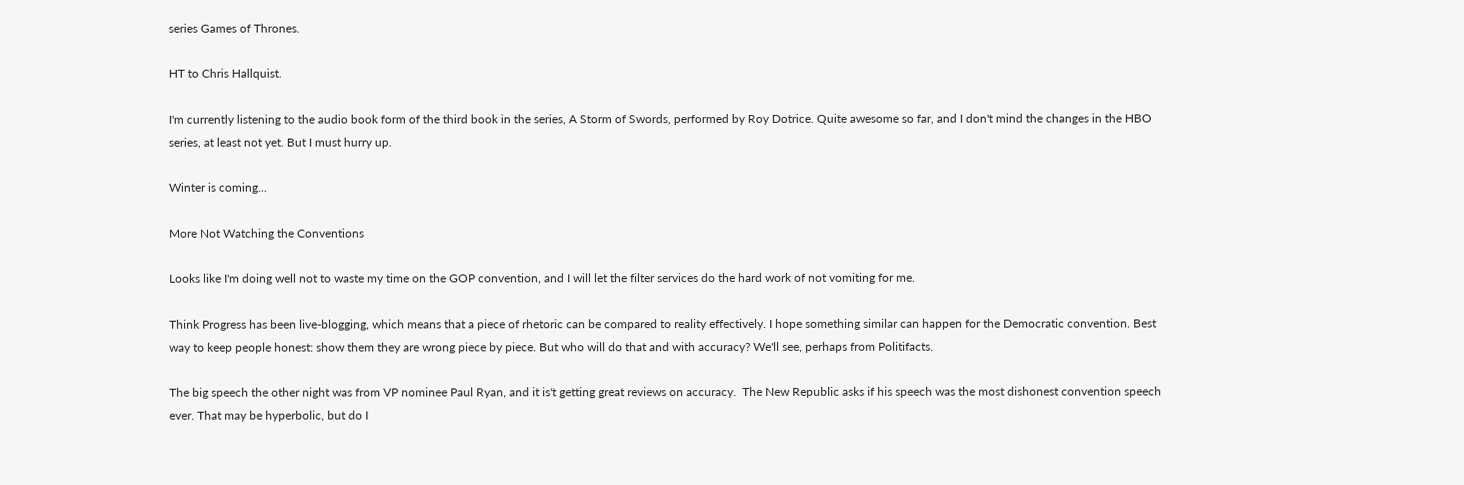series Games of Thrones.

HT to Chris Hallquist.

I'm currently listening to the audio book form of the third book in the series, A Storm of Swords, performed by Roy Dotrice. Quite awesome so far, and I don't mind the changes in the HBO series, at least not yet. But I must hurry up.

Winter is coming...

More Not Watching the Conventions

Looks like I'm doing well not to waste my time on the GOP convention, and I will let the filter services do the hard work of not vomiting for me.

Think Progress has been live-blogging, which means that a piece of rhetoric can be compared to reality effectively. I hope something similar can happen for the Democratic convention. Best way to keep people honest: show them they are wrong piece by piece. But who will do that and with accuracy? We'll see, perhaps from Politifacts.

The big speech the other night was from VP nominee Paul Ryan, and it is't getting great reviews on accuracy.  The New Republic asks if his speech was the most dishonest convention speech ever. That may be hyperbolic, but do I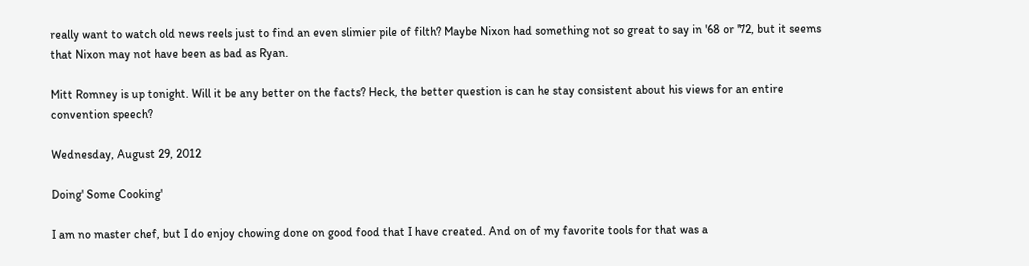really want to watch old news reels just to find an even slimier pile of filth? Maybe Nixon had something not so great to say in '68 or '72, but it seems that Nixon may not have been as bad as Ryan.

Mitt Romney is up tonight. Will it be any better on the facts? Heck, the better question is can he stay consistent about his views for an entire convention speech?

Wednesday, August 29, 2012

Doing' Some Cooking'

I am no master chef, but I do enjoy chowing done on good food that I have created. And on of my favorite tools for that was a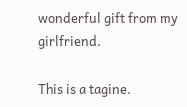wonderful gift from my girlfriend.

This is a tagine.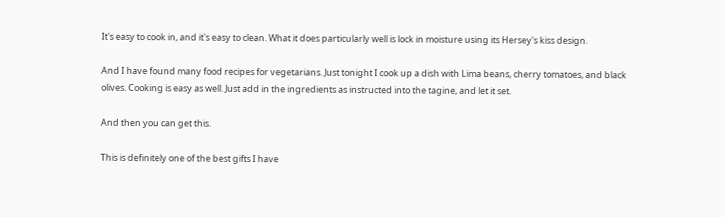It's easy to cook in, and it's easy to clean. What it does particularly well is lock in moisture using its Hersey's kiss design.

And I have found many food recipes for vegetarians. Just tonight I cook up a dish with Lima beans, cherry tomatoes, and black olives. Cooking is easy as well. Just add in the ingredients as instructed into the tagine, and let it set.

And then you can get this.

This is definitely one of the best gifts I have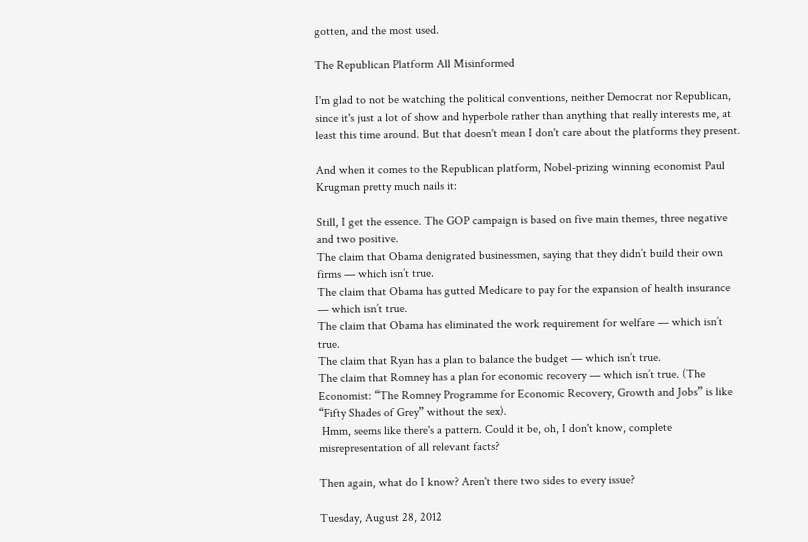gotten, and the most used.

The Republican Platform All Misinformed

I'm glad to not be watching the political conventions, neither Democrat nor Republican, since it's just a lot of show and hyperbole rather than anything that really interests me, at least this time around. But that doesn't mean I don't care about the platforms they present.

And when it comes to the Republican platform, Nobel-prizing winning economist Paul Krugman pretty much nails it:

Still, I get the essence. The GOP campaign is based on five main themes, three negative and two positive.
The claim that Obama denigrated businessmen, saying that they didn’t build their own firms — which isn’t true.
The claim that Obama has gutted Medicare to pay for the expansion of health insurance — which isn’t true.
The claim that Obama has eliminated the work requirement for welfare — which isn’t true.
The claim that Ryan has a plan to balance the budget — which isn’t true.
The claim that Romney has a plan for economic recovery — which isn’t true. (The Economist: “The Romney Programme for Economic Recovery, Growth and Jobs” is like “Fifty Shades of Grey” without the sex).
 Hmm, seems like there's a pattern. Could it be, oh, I don't know, complete misrepresentation of all relevant facts?

Then again, what do I know? Aren't there two sides to every issue?

Tuesday, August 28, 2012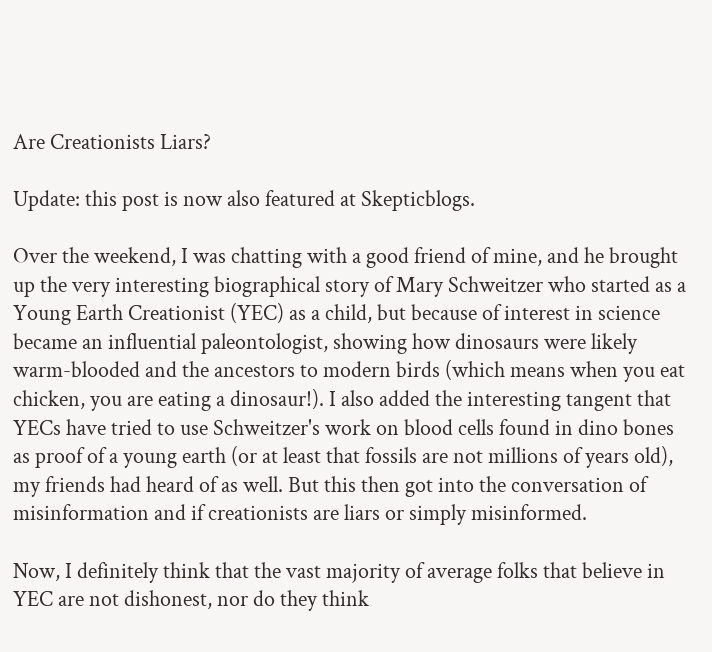Are Creationists Liars?

Update: this post is now also featured at Skepticblogs.

Over the weekend, I was chatting with a good friend of mine, and he brought up the very interesting biographical story of Mary Schweitzer who started as a Young Earth Creationist (YEC) as a child, but because of interest in science became an influential paleontologist, showing how dinosaurs were likely warm-blooded and the ancestors to modern birds (which means when you eat chicken, you are eating a dinosaur!). I also added the interesting tangent that YECs have tried to use Schweitzer's work on blood cells found in dino bones as proof of a young earth (or at least that fossils are not millions of years old), my friends had heard of as well. But this then got into the conversation of misinformation and if creationists are liars or simply misinformed.

Now, I definitely think that the vast majority of average folks that believe in YEC are not dishonest, nor do they think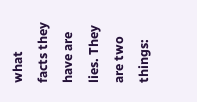what facts they have are lies. They are two things: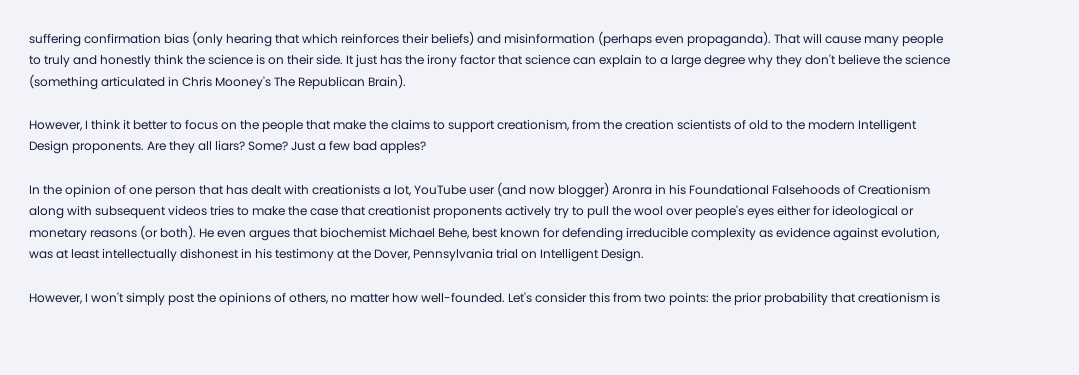suffering confirmation bias (only hearing that which reinforces their beliefs) and misinformation (perhaps even propaganda). That will cause many people to truly and honestly think the science is on their side. It just has the irony factor that science can explain to a large degree why they don't believe the science (something articulated in Chris Mooney's The Republican Brain).

However, I think it better to focus on the people that make the claims to support creationism, from the creation scientists of old to the modern Intelligent Design proponents. Are they all liars? Some? Just a few bad apples?

In the opinion of one person that has dealt with creationists a lot, YouTube user (and now blogger) Aronra in his Foundational Falsehoods of Creationism along with subsequent videos tries to make the case that creationist proponents actively try to pull the wool over people's eyes either for ideological or monetary reasons (or both). He even argues that biochemist Michael Behe, best known for defending irreducible complexity as evidence against evolution, was at least intellectually dishonest in his testimony at the Dover, Pennsylvania trial on Intelligent Design.

However, I won't simply post the opinions of others, no matter how well-founded. Let's consider this from two points: the prior probability that creationism is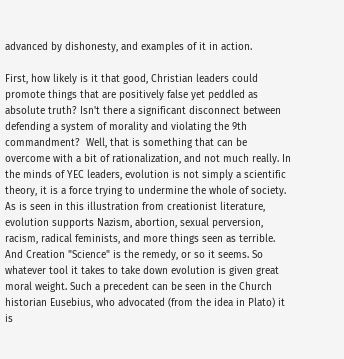advanced by dishonesty, and examples of it in action.

First, how likely is it that good, Christian leaders could promote things that are positively false yet peddled as absolute truth? Isn't there a significant disconnect between defending a system of morality and violating the 9th commandment?  Well, that is something that can be overcome with a bit of rationalization, and not much really. In the minds of YEC leaders, evolution is not simply a scientific theory, it is a force trying to undermine the whole of society. As is seen in this illustration from creationist literature, evolution supports Nazism, abortion, sexual perversion, racism, radical feminists, and more things seen as terrible. And Creation "Science" is the remedy, or so it seems. So whatever tool it takes to take down evolution is given great moral weight. Such a precedent can be seen in the Church historian Eusebius, who advocated (from the idea in Plato) it is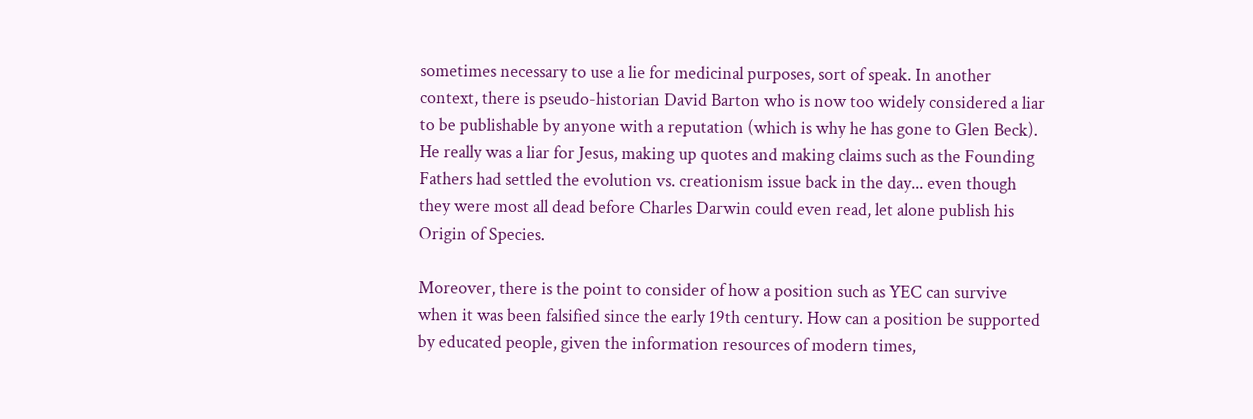sometimes necessary to use a lie for medicinal purposes, sort of speak. In another context, there is pseudo-historian David Barton who is now too widely considered a liar to be publishable by anyone with a reputation (which is why he has gone to Glen Beck). He really was a liar for Jesus, making up quotes and making claims such as the Founding Fathers had settled the evolution vs. creationism issue back in the day... even though they were most all dead before Charles Darwin could even read, let alone publish his Origin of Species.

Moreover, there is the point to consider of how a position such as YEC can survive when it was been falsified since the early 19th century. How can a position be supported by educated people, given the information resources of modern times,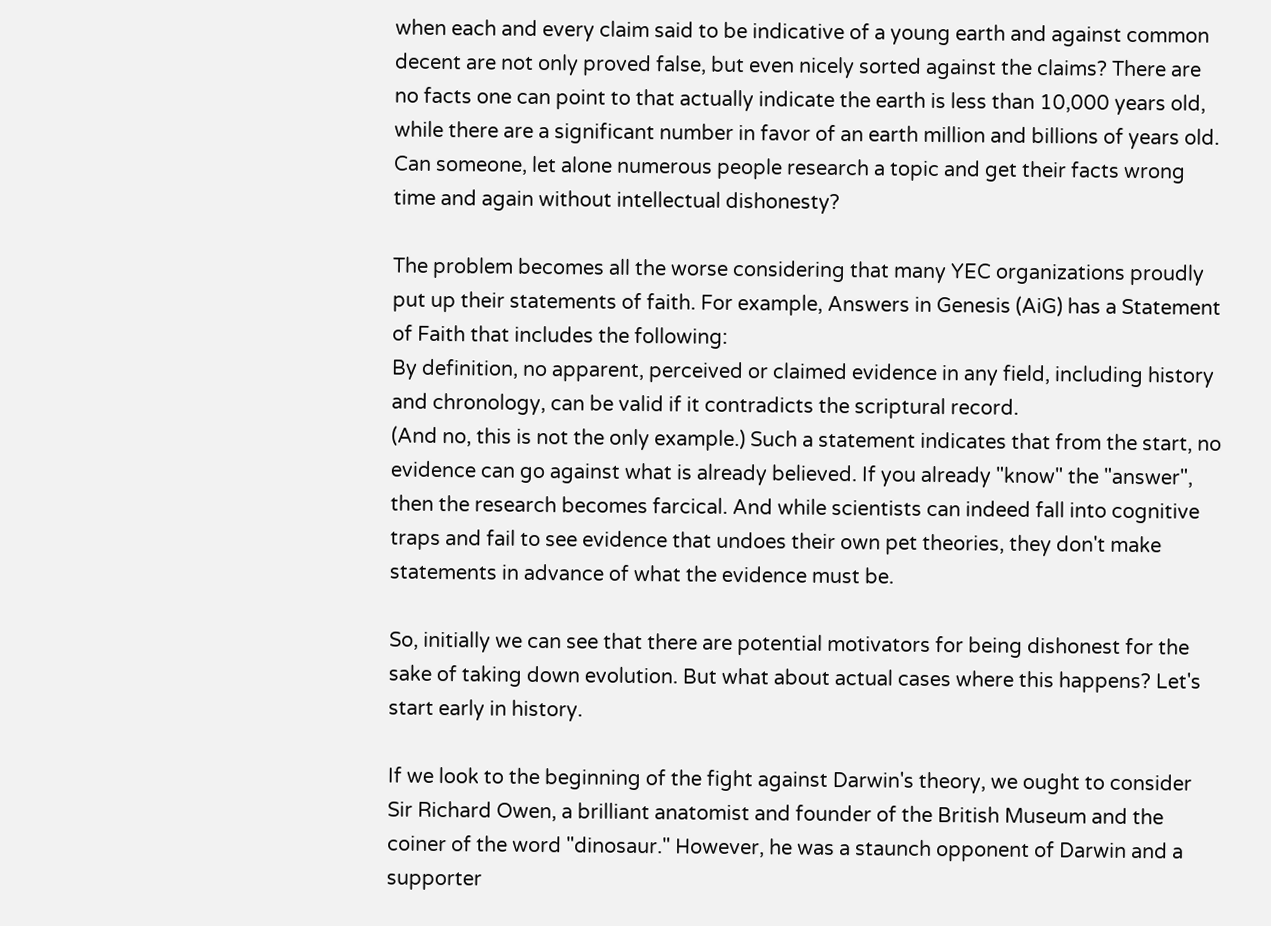when each and every claim said to be indicative of a young earth and against common decent are not only proved false, but even nicely sorted against the claims? There are no facts one can point to that actually indicate the earth is less than 10,000 years old, while there are a significant number in favor of an earth million and billions of years old. Can someone, let alone numerous people research a topic and get their facts wrong time and again without intellectual dishonesty?

The problem becomes all the worse considering that many YEC organizations proudly put up their statements of faith. For example, Answers in Genesis (AiG) has a Statement of Faith that includes the following:
By definition, no apparent, perceived or claimed evidence in any field, including history and chronology, can be valid if it contradicts the scriptural record.
(And no, this is not the only example.) Such a statement indicates that from the start, no evidence can go against what is already believed. If you already "know" the "answer", then the research becomes farcical. And while scientists can indeed fall into cognitive traps and fail to see evidence that undoes their own pet theories, they don't make statements in advance of what the evidence must be.

So, initially we can see that there are potential motivators for being dishonest for the sake of taking down evolution. But what about actual cases where this happens? Let's start early in history.

If we look to the beginning of the fight against Darwin's theory, we ought to consider Sir Richard Owen, a brilliant anatomist and founder of the British Museum and the coiner of the word "dinosaur." However, he was a staunch opponent of Darwin and a supporter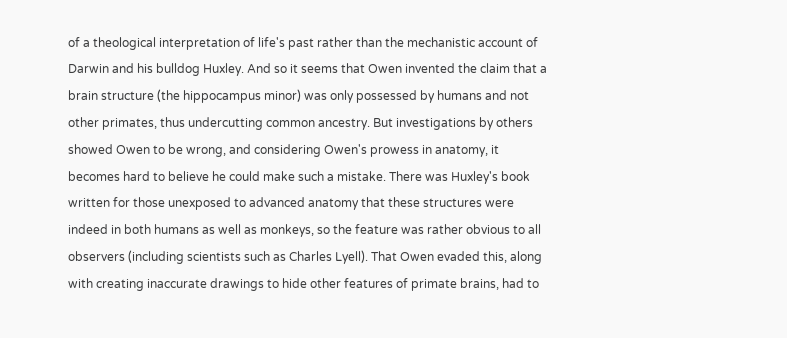of a theological interpretation of life's past rather than the mechanistic account of Darwin and his bulldog Huxley. And so it seems that Owen invented the claim that a brain structure (the hippocampus minor) was only possessed by humans and not other primates, thus undercutting common ancestry. But investigations by others showed Owen to be wrong, and considering Owen's prowess in anatomy, it becomes hard to believe he could make such a mistake. There was Huxley's book written for those unexposed to advanced anatomy that these structures were indeed in both humans as well as monkeys, so the feature was rather obvious to all observers (including scientists such as Charles Lyell). That Owen evaded this, along with creating inaccurate drawings to hide other features of primate brains, had to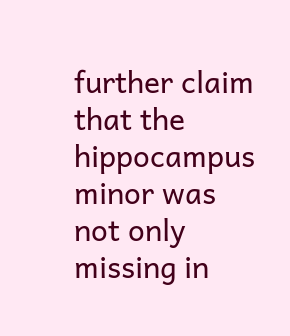further claim that the hippocampus minor was not only missing in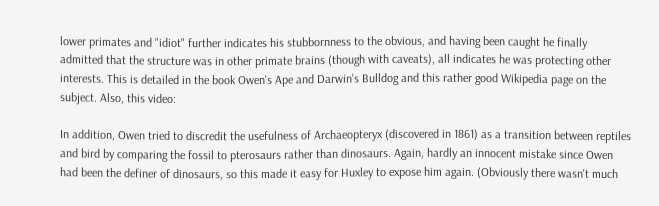lower primates and "idiot" further indicates his stubbornness to the obvious, and having been caught he finally admitted that the structure was in other primate brains (though with caveats), all indicates he was protecting other interests. This is detailed in the book Owen's Ape and Darwin's Bulldog and this rather good Wikipedia page on the subject. Also, this video:

In addition, Owen tried to discredit the usefulness of Archaeopteryx (discovered in 1861) as a transition between reptiles and bird by comparing the fossil to pterosaurs rather than dinosaurs. Again, hardly an innocent mistake since Owen had been the definer of dinosaurs, so this made it easy for Huxley to expose him again. (Obviously there wasn't much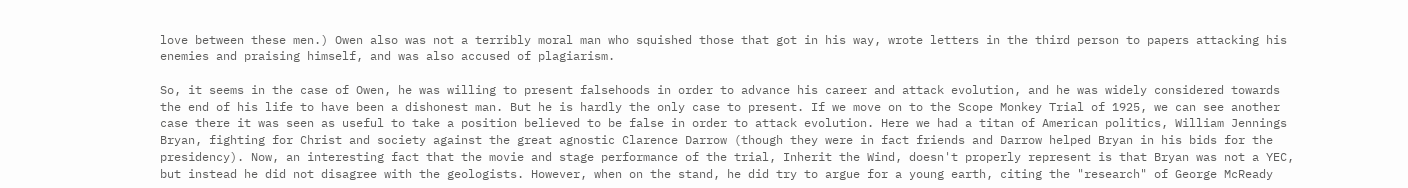love between these men.) Owen also was not a terribly moral man who squished those that got in his way, wrote letters in the third person to papers attacking his enemies and praising himself, and was also accused of plagiarism.

So, it seems in the case of Owen, he was willing to present falsehoods in order to advance his career and attack evolution, and he was widely considered towards the end of his life to have been a dishonest man. But he is hardly the only case to present. If we move on to the Scope Monkey Trial of 1925, we can see another case there it was seen as useful to take a position believed to be false in order to attack evolution. Here we had a titan of American politics, William Jennings Bryan, fighting for Christ and society against the great agnostic Clarence Darrow (though they were in fact friends and Darrow helped Bryan in his bids for the presidency). Now, an interesting fact that the movie and stage performance of the trial, Inherit the Wind, doesn't properly represent is that Bryan was not a YEC, but instead he did not disagree with the geologists. However, when on the stand, he did try to argue for a young earth, citing the "research" of George McReady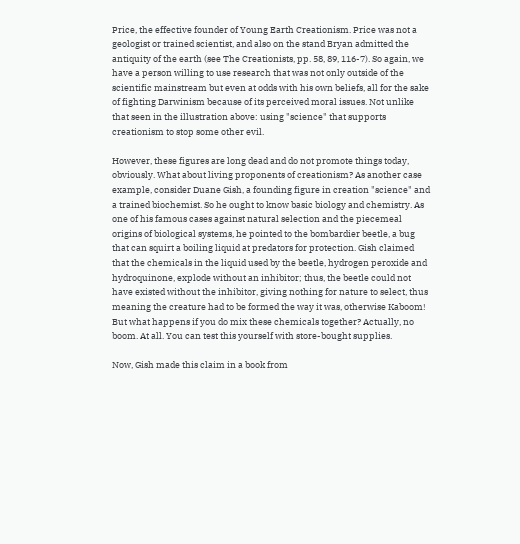Price, the effective founder of Young Earth Creationism. Price was not a geologist or trained scientist, and also on the stand Bryan admitted the antiquity of the earth (see The Creationists, pp. 58, 89, 116-7). So again, we have a person willing to use research that was not only outside of the scientific mainstream but even at odds with his own beliefs, all for the sake of fighting Darwinism because of its perceived moral issues. Not unlike that seen in the illustration above: using "science" that supports creationism to stop some other evil.

However, these figures are long dead and do not promote things today, obviously. What about living proponents of creationism? As another case example, consider Duane Gish, a founding figure in creation "science" and a trained biochemist. So he ought to know basic biology and chemistry. As one of his famous cases against natural selection and the piecemeal origins of biological systems, he pointed to the bombardier beetle, a bug that can squirt a boiling liquid at predators for protection. Gish claimed that the chemicals in the liquid used by the beetle, hydrogen peroxide and hydroquinone, explode without an inhibitor; thus, the beetle could not have existed without the inhibitor, giving nothing for nature to select, thus meaning the creature had to be formed the way it was, otherwise Kaboom! But what happens if you do mix these chemicals together? Actually, no boom. At all. You can test this yourself with store-bought supplies.

Now, Gish made this claim in a book from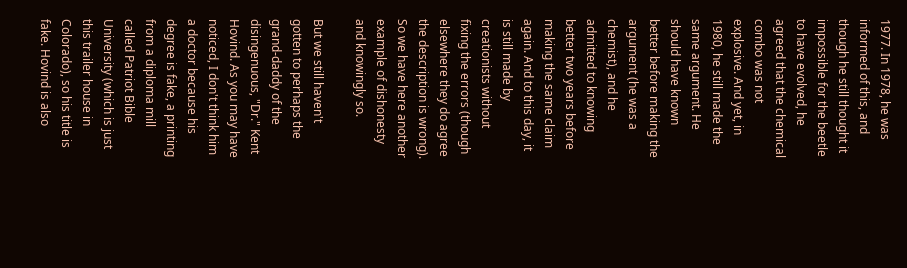1977. In 1978, he was informed of this, and though he still thought it impossible for the beetle to have evolved, he agreed that the chemical combo was not explosive. And yet, in 1980, he still made the same argument. He should have known better before making the argument (he was a chemist), and he admitted to knowing better two years before making the same claim again. And to this day, it is still made by creationists without fixing the errors (though elsewhere they do agree the description is wrong). So we have here another example of dishonesty and knowingly so.

But we still haven't gotten to perhaps the grand-daddy of the disingenuous, "Dr." Kent Hovind. As you may have noticed, I don't think him a doctor because his degree is fake, a printing from a diploma mill called Patriot Bible University (which is just this trailer house in Colorado), so his title is fake. Hovind is also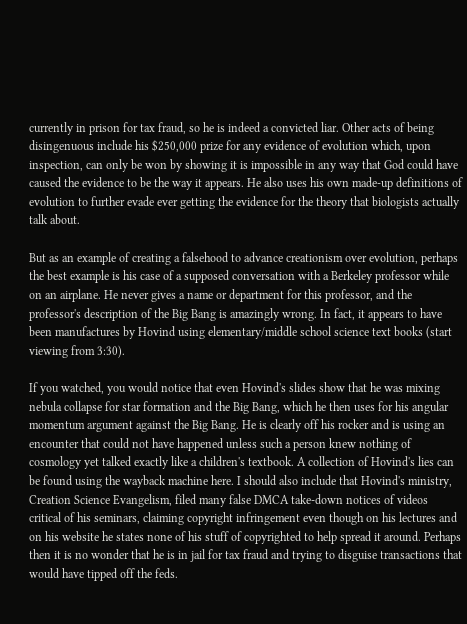currently in prison for tax fraud, so he is indeed a convicted liar. Other acts of being disingenuous include his $250,000 prize for any evidence of evolution which, upon inspection, can only be won by showing it is impossible in any way that God could have caused the evidence to be the way it appears. He also uses his own made-up definitions of evolution to further evade ever getting the evidence for the theory that biologists actually talk about.

But as an example of creating a falsehood to advance creationism over evolution, perhaps the best example is his case of a supposed conversation with a Berkeley professor while on an airplane. He never gives a name or department for this professor, and the professor's description of the Big Bang is amazingly wrong. In fact, it appears to have been manufactures by Hovind using elementary/middle school science text books (start viewing from 3:30).

If you watched, you would notice that even Hovind's slides show that he was mixing nebula collapse for star formation and the Big Bang, which he then uses for his angular momentum argument against the Big Bang. He is clearly off his rocker and is using an encounter that could not have happened unless such a person knew nothing of cosmology yet talked exactly like a children's textbook. A collection of Hovind's lies can be found using the wayback machine here. I should also include that Hovind's ministry, Creation Science Evangelism, filed many false DMCA take-down notices of videos critical of his seminars, claiming copyright infringement even though on his lectures and on his website he states none of his stuff of copyrighted to help spread it around. Perhaps then it is no wonder that he is in jail for tax fraud and trying to disguise transactions that would have tipped off the feds.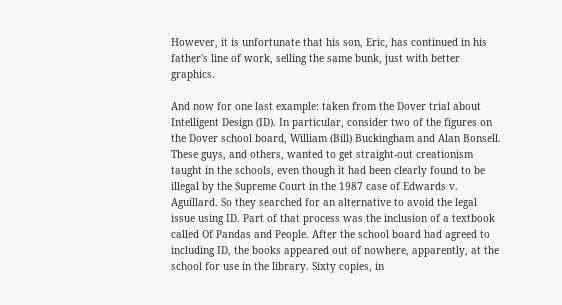However, it is unfortunate that his son, Eric, has continued in his father's line of work, selling the same bunk, just with better graphics.

And now for one last example: taken from the Dover trial about Intelligent Design (ID). In particular, consider two of the figures on the Dover school board, William (Bill) Buckingham and Alan Bonsell. These guys, and others, wanted to get straight-out creationism taught in the schools, even though it had been clearly found to be illegal by the Supreme Court in the 1987 case of Edwards v. Aguillard. So they searched for an alternative to avoid the legal issue using ID. Part of that process was the inclusion of a textbook called Of Pandas and People. After the school board had agreed to including ID, the books appeared out of nowhere, apparently, at the school for use in the library. Sixty copies, in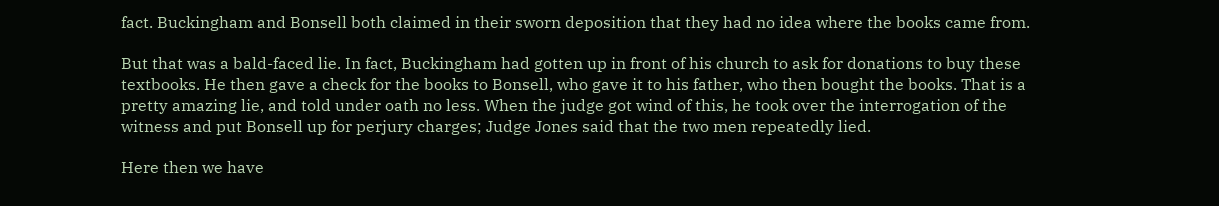fact. Buckingham and Bonsell both claimed in their sworn deposition that they had no idea where the books came from.

But that was a bald-faced lie. In fact, Buckingham had gotten up in front of his church to ask for donations to buy these textbooks. He then gave a check for the books to Bonsell, who gave it to his father, who then bought the books. That is a pretty amazing lie, and told under oath no less. When the judge got wind of this, he took over the interrogation of the witness and put Bonsell up for perjury charges; Judge Jones said that the two men repeatedly lied.

Here then we have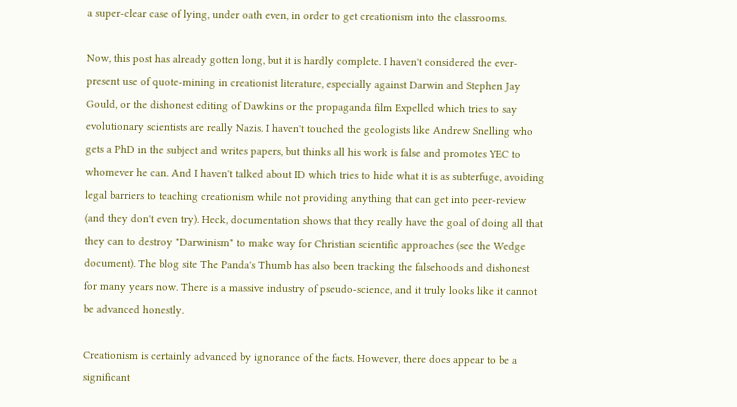a super-clear case of lying, under oath even, in order to get creationism into the classrooms.

Now, this post has already gotten long, but it is hardly complete. I haven't considered the ever-present use of quote-mining in creationist literature, especially against Darwin and Stephen Jay Gould, or the dishonest editing of Dawkins or the propaganda film Expelled which tries to say evolutionary scientists are really Nazis. I haven't touched the geologists like Andrew Snelling who gets a PhD in the subject and writes papers, but thinks all his work is false and promotes YEC to whomever he can. And I haven't talked about ID which tries to hide what it is as subterfuge, avoiding legal barriers to teaching creationism while not providing anything that can get into peer-review (and they don't even try). Heck, documentation shows that they really have the goal of doing all that they can to destroy "Darwinism" to make way for Christian scientific approaches (see the Wedge document). The blog site The Panda's Thumb has also been tracking the falsehoods and dishonest for many years now. There is a massive industry of pseudo-science, and it truly looks like it cannot be advanced honestly.

Creationism is certainly advanced by ignorance of the facts. However, there does appear to be a significant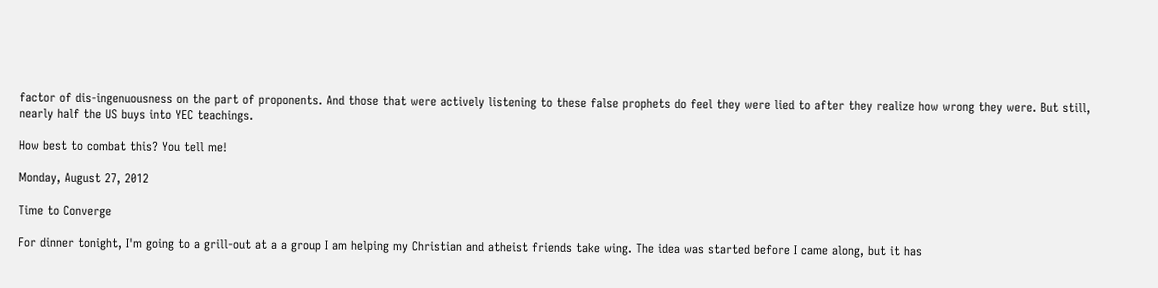factor of dis-ingenuousness on the part of proponents. And those that were actively listening to these false prophets do feel they were lied to after they realize how wrong they were. But still, nearly half the US buys into YEC teachings.

How best to combat this? You tell me!

Monday, August 27, 2012

Time to Converge

For dinner tonight, I'm going to a grill-out at a a group I am helping my Christian and atheist friends take wing. The idea was started before I came along, but it has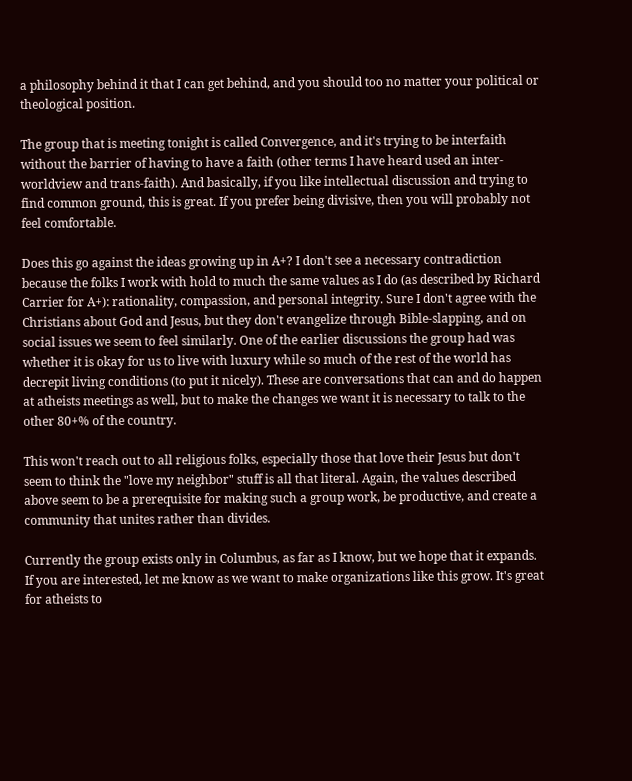a philosophy behind it that I can get behind, and you should too no matter your political or theological position.

The group that is meeting tonight is called Convergence, and it's trying to be interfaith without the barrier of having to have a faith (other terms I have heard used an inter-worldview and trans-faith). And basically, if you like intellectual discussion and trying to find common ground, this is great. If you prefer being divisive, then you will probably not feel comfortable.

Does this go against the ideas growing up in A+? I don't see a necessary contradiction because the folks I work with hold to much the same values as I do (as described by Richard Carrier for A+): rationality, compassion, and personal integrity. Sure I don't agree with the Christians about God and Jesus, but they don't evangelize through Bible-slapping, and on social issues we seem to feel similarly. One of the earlier discussions the group had was whether it is okay for us to live with luxury while so much of the rest of the world has decrepit living conditions (to put it nicely). These are conversations that can and do happen at atheists meetings as well, but to make the changes we want it is necessary to talk to the other 80+% of the country.

This won't reach out to all religious folks, especially those that love their Jesus but don't seem to think the "love my neighbor" stuff is all that literal. Again, the values described above seem to be a prerequisite for making such a group work, be productive, and create a community that unites rather than divides.

Currently the group exists only in Columbus, as far as I know, but we hope that it expands. If you are interested, let me know as we want to make organizations like this grow. It's great for atheists to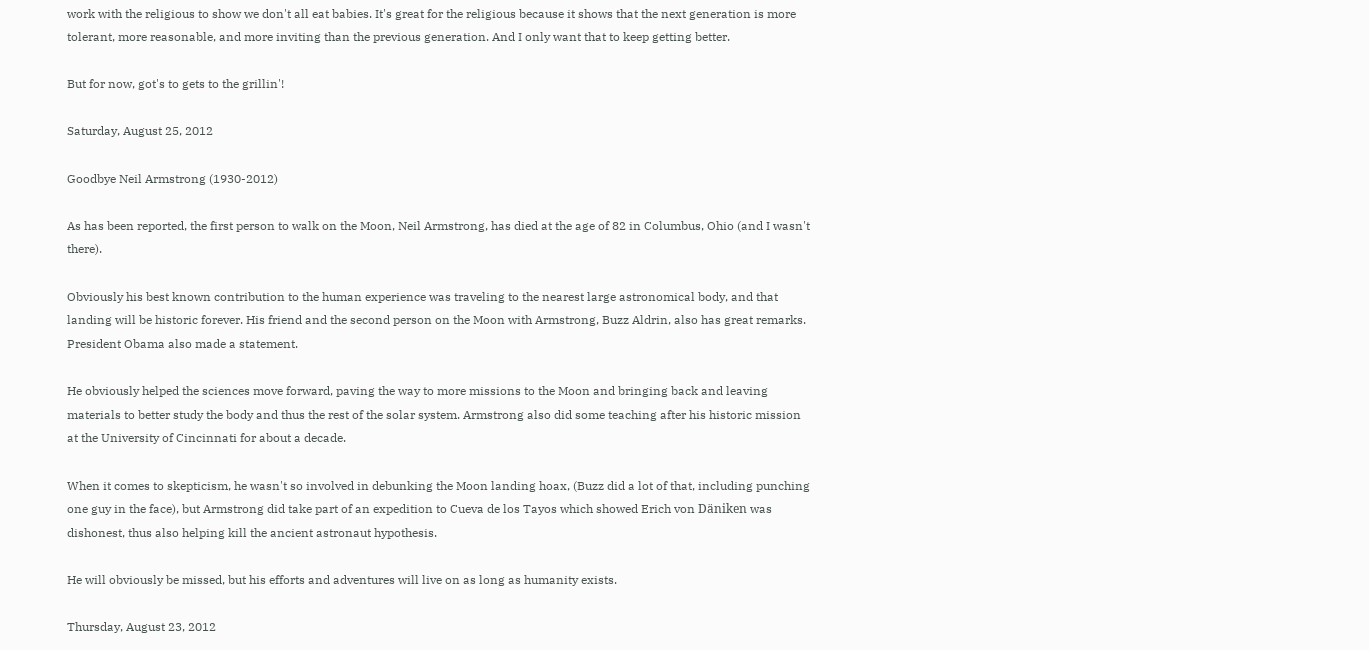work with the religious to show we don't all eat babies. It's great for the religious because it shows that the next generation is more tolerant, more reasonable, and more inviting than the previous generation. And I only want that to keep getting better.

But for now, got's to gets to the grillin'!

Saturday, August 25, 2012

Goodbye Neil Armstrong (1930-2012)

As has been reported, the first person to walk on the Moon, Neil Armstrong, has died at the age of 82 in Columbus, Ohio (and I wasn't there).

Obviously his best known contribution to the human experience was traveling to the nearest large astronomical body, and that landing will be historic forever. His friend and the second person on the Moon with Armstrong, Buzz Aldrin, also has great remarks. President Obama also made a statement.

He obviously helped the sciences move forward, paving the way to more missions to the Moon and bringing back and leaving materials to better study the body and thus the rest of the solar system. Armstrong also did some teaching after his historic mission at the University of Cincinnati for about a decade.

When it comes to skepticism, he wasn't so involved in debunking the Moon landing hoax, (Buzz did a lot of that, including punching one guy in the face), but Armstrong did take part of an expedition to Cueva de los Tayos which showed Erich von Däniken was dishonest, thus also helping kill the ancient astronaut hypothesis.

He will obviously be missed, but his efforts and adventures will live on as long as humanity exists.

Thursday, August 23, 2012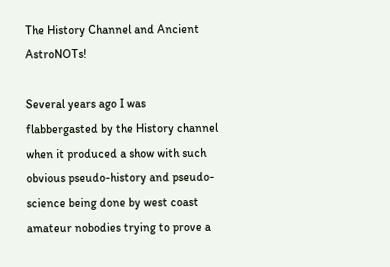The History Channel and Ancient AstroNOTs!

Several years ago I was flabbergasted by the History channel when it produced a show with such obvious pseudo-history and pseudo-science being done by west coast amateur nobodies trying to prove a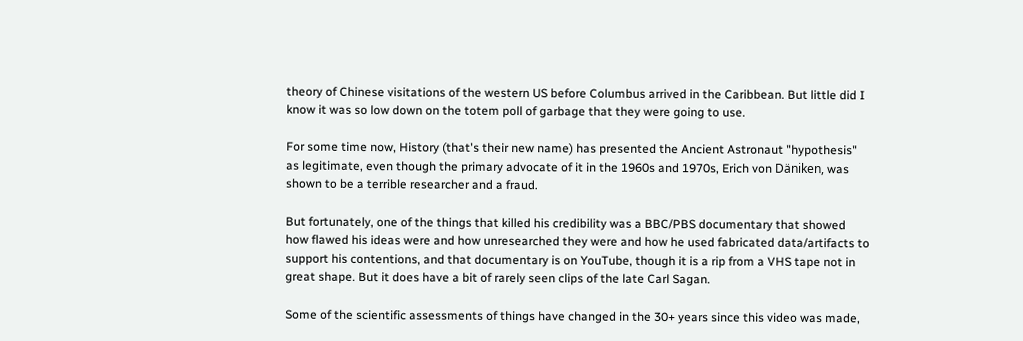theory of Chinese visitations of the western US before Columbus arrived in the Caribbean. But little did I know it was so low down on the totem poll of garbage that they were going to use.

For some time now, History (that's their new name) has presented the Ancient Astronaut "hypothesis" as legitimate, even though the primary advocate of it in the 1960s and 1970s, Erich von Däniken, was shown to be a terrible researcher and a fraud.

But fortunately, one of the things that killed his credibility was a BBC/PBS documentary that showed how flawed his ideas were and how unresearched they were and how he used fabricated data/artifacts to support his contentions, and that documentary is on YouTube, though it is a rip from a VHS tape not in great shape. But it does have a bit of rarely seen clips of the late Carl Sagan.

Some of the scientific assessments of things have changed in the 30+ years since this video was made,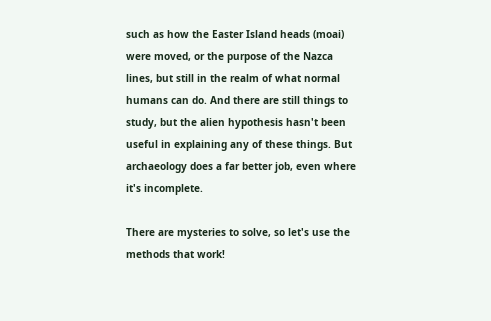such as how the Easter Island heads (moai) were moved, or the purpose of the Nazca lines, but still in the realm of what normal humans can do. And there are still things to study, but the alien hypothesis hasn't been useful in explaining any of these things. But archaeology does a far better job, even where it's incomplete.

There are mysteries to solve, so let's use the methods that work!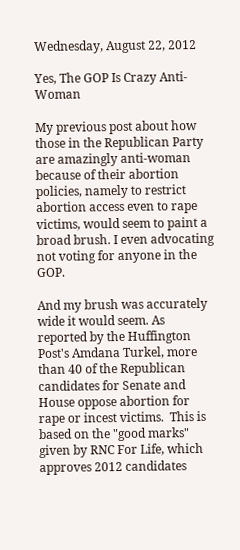Wednesday, August 22, 2012

Yes, The GOP Is Crazy Anti-Woman

My previous post about how those in the Republican Party are amazingly anti-woman because of their abortion policies, namely to restrict abortion access even to rape victims, would seem to paint a broad brush. I even advocating not voting for anyone in the GOP.

And my brush was accurately wide it would seem. As reported by the Huffington Post's Amdana Turkel, more than 40 of the Republican candidates for Senate and House oppose abortion for rape or incest victims.  This is based on the "good marks" given by RNC For Life, which approves 2012 candidates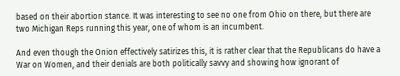based on their abortion stance. It was interesting to see no one from Ohio on there, but there are two Michigan Reps running this year, one of whom is an incumbent.

And even though the Onion effectively satirizes this, it is rather clear that the Republicans do have a War on Women, and their denials are both politically savvy and showing how ignorant of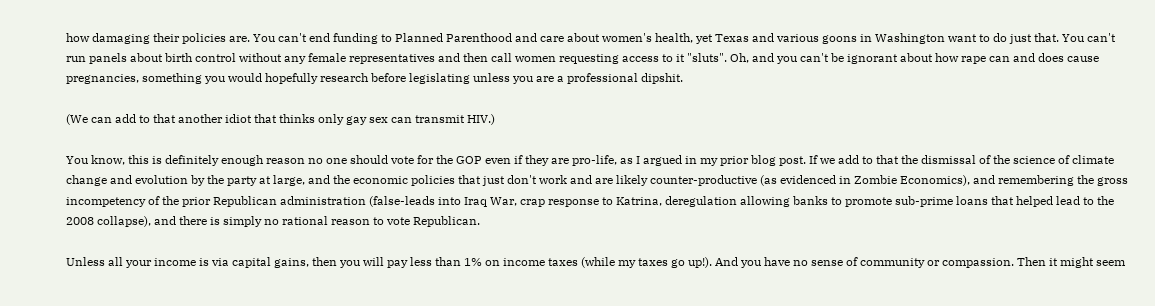how damaging their policies are. You can't end funding to Planned Parenthood and care about women's health, yet Texas and various goons in Washington want to do just that. You can't run panels about birth control without any female representatives and then call women requesting access to it "sluts". Oh, and you can't be ignorant about how rape can and does cause pregnancies, something you would hopefully research before legislating unless you are a professional dipshit.

(We can add to that another idiot that thinks only gay sex can transmit HIV.)

You know, this is definitely enough reason no one should vote for the GOP even if they are pro-life, as I argued in my prior blog post. If we add to that the dismissal of the science of climate change and evolution by the party at large, and the economic policies that just don't work and are likely counter-productive (as evidenced in Zombie Economics), and remembering the gross incompetency of the prior Republican administration (false-leads into Iraq War, crap response to Katrina, deregulation allowing banks to promote sub-prime loans that helped lead to the 2008 collapse), and there is simply no rational reason to vote Republican.

Unless all your income is via capital gains, then you will pay less than 1% on income taxes (while my taxes go up!). And you have no sense of community or compassion. Then it might seem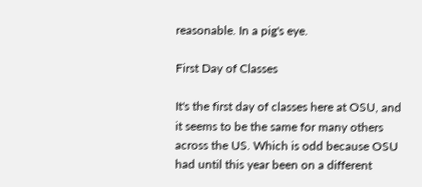reasonable. In a pig's eye.

First Day of Classes

It's the first day of classes here at OSU, and it seems to be the same for many others across the US. Which is odd because OSU had until this year been on a different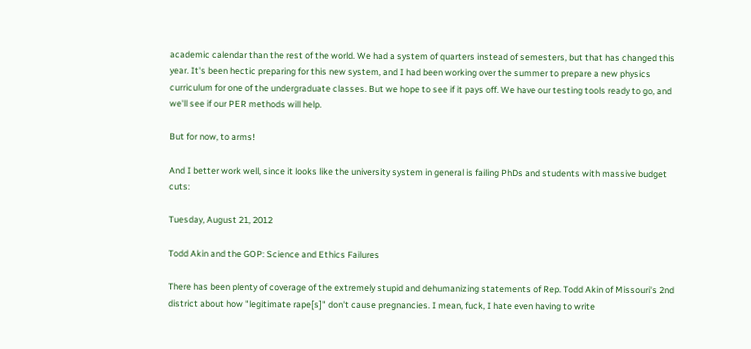academic calendar than the rest of the world. We had a system of quarters instead of semesters, but that has changed this year. It's been hectic preparing for this new system, and I had been working over the summer to prepare a new physics curriculum for one of the undergraduate classes. But we hope to see if it pays off. We have our testing tools ready to go, and we'll see if our PER methods will help.

But for now, to arms!

And I better work well, since it looks like the university system in general is failing PhDs and students with massive budget cuts:

Tuesday, August 21, 2012

Todd Akin and the GOP: Science and Ethics Failures

There has been plenty of coverage of the extremely stupid and dehumanizing statements of Rep. Todd Akin of Missouri's 2nd district about how "legitimate rape[s]" don't cause pregnancies. I mean, fuck, I hate even having to write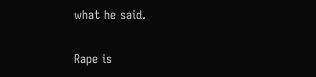what he said.

Rape is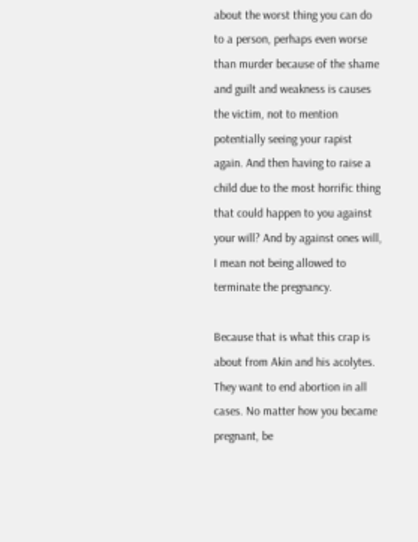about the worst thing you can do to a person, perhaps even worse than murder because of the shame and guilt and weakness is causes the victim, not to mention potentially seeing your rapist again. And then having to raise a child due to the most horrific thing that could happen to you against your will? And by against ones will, I mean not being allowed to terminate the pregnancy.

Because that is what this crap is about from Akin and his acolytes. They want to end abortion in all cases. No matter how you became pregnant, be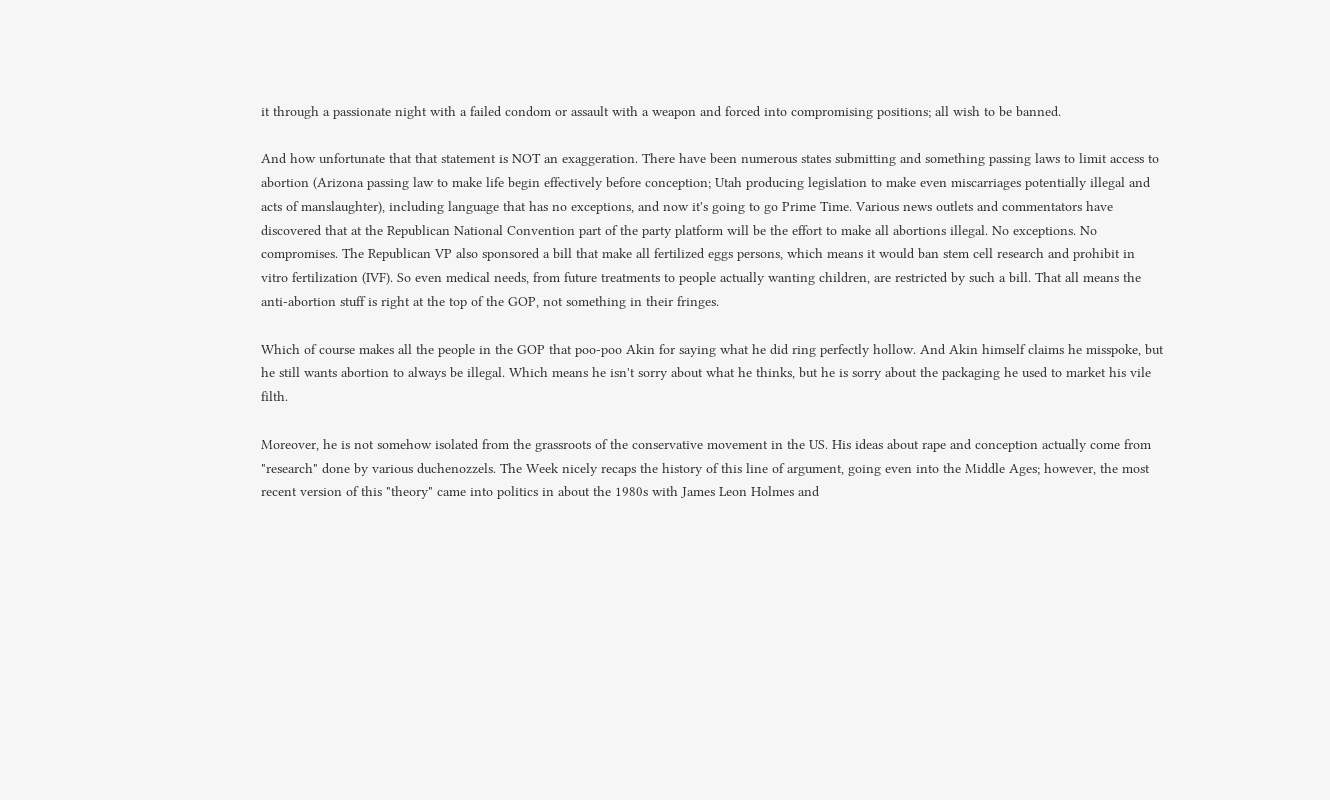it through a passionate night with a failed condom or assault with a weapon and forced into compromising positions; all wish to be banned.

And how unfortunate that that statement is NOT an exaggeration. There have been numerous states submitting and something passing laws to limit access to abortion (Arizona passing law to make life begin effectively before conception; Utah producing legislation to make even miscarriages potentially illegal and acts of manslaughter), including language that has no exceptions, and now it's going to go Prime Time. Various news outlets and commentators have discovered that at the Republican National Convention part of the party platform will be the effort to make all abortions illegal. No exceptions. No compromises. The Republican VP also sponsored a bill that make all fertilized eggs persons, which means it would ban stem cell research and prohibit in vitro fertilization (IVF). So even medical needs, from future treatments to people actually wanting children, are restricted by such a bill. That all means the anti-abortion stuff is right at the top of the GOP, not something in their fringes.

Which of course makes all the people in the GOP that poo-poo Akin for saying what he did ring perfectly hollow. And Akin himself claims he misspoke, but he still wants abortion to always be illegal. Which means he isn't sorry about what he thinks, but he is sorry about the packaging he used to market his vile filth.

Moreover, he is not somehow isolated from the grassroots of the conservative movement in the US. His ideas about rape and conception actually come from "research" done by various duchenozzels. The Week nicely recaps the history of this line of argument, going even into the Middle Ages; however, the most recent version of this "theory" came into politics in about the 1980s with James Leon Holmes and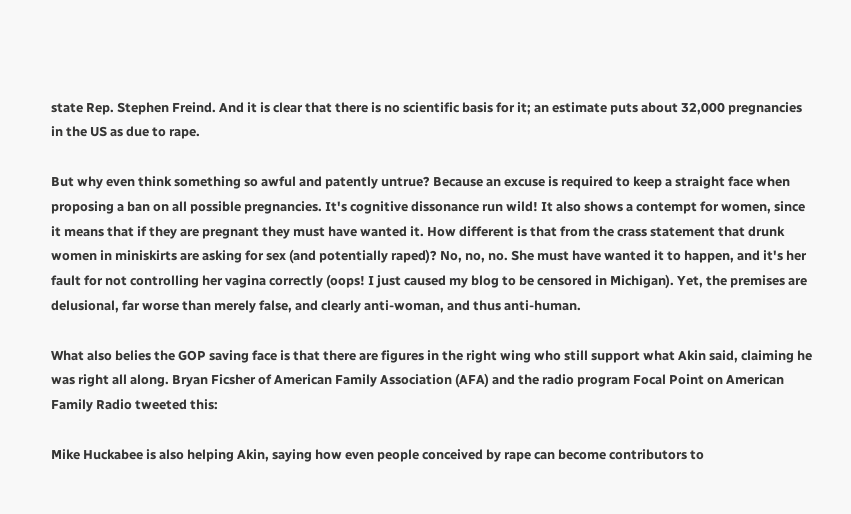state Rep. Stephen Freind. And it is clear that there is no scientific basis for it; an estimate puts about 32,000 pregnancies in the US as due to rape.

But why even think something so awful and patently untrue? Because an excuse is required to keep a straight face when proposing a ban on all possible pregnancies. It's cognitive dissonance run wild! It also shows a contempt for women, since it means that if they are pregnant they must have wanted it. How different is that from the crass statement that drunk women in miniskirts are asking for sex (and potentially raped)? No, no, no. She must have wanted it to happen, and it's her fault for not controlling her vagina correctly (oops! I just caused my blog to be censored in Michigan). Yet, the premises are delusional, far worse than merely false, and clearly anti-woman, and thus anti-human.

What also belies the GOP saving face is that there are figures in the right wing who still support what Akin said, claiming he was right all along. Bryan Ficsher of American Family Association (AFA) and the radio program Focal Point on American Family Radio tweeted this:

Mike Huckabee is also helping Akin, saying how even people conceived by rape can become contributors to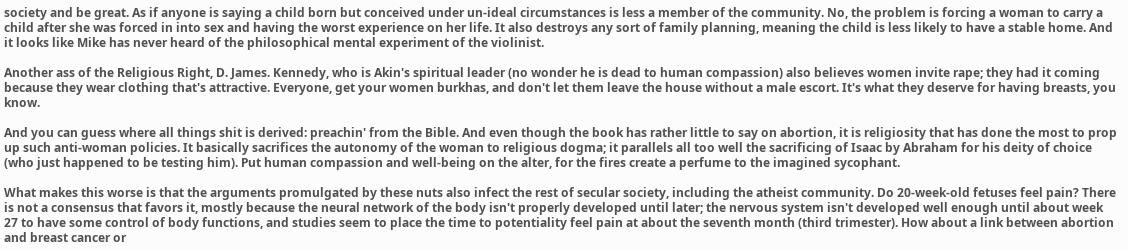society and be great. As if anyone is saying a child born but conceived under un-ideal circumstances is less a member of the community. No, the problem is forcing a woman to carry a child after she was forced in into sex and having the worst experience on her life. It also destroys any sort of family planning, meaning the child is less likely to have a stable home. And it looks like Mike has never heard of the philosophical mental experiment of the violinist.

Another ass of the Religious Right, D. James. Kennedy, who is Akin's spiritual leader (no wonder he is dead to human compassion) also believes women invite rape; they had it coming because they wear clothing that's attractive. Everyone, get your women burkhas, and don't let them leave the house without a male escort. It's what they deserve for having breasts, you know.

And you can guess where all things shit is derived: preachin' from the Bible. And even though the book has rather little to say on abortion, it is religiosity that has done the most to prop up such anti-woman policies. It basically sacrifices the autonomy of the woman to religious dogma; it parallels all too well the sacrificing of Isaac by Abraham for his deity of choice (who just happened to be testing him). Put human compassion and well-being on the alter, for the fires create a perfume to the imagined sycophant.

What makes this worse is that the arguments promulgated by these nuts also infect the rest of secular society, including the atheist community. Do 20-week-old fetuses feel pain? There is not a consensus that favors it, mostly because the neural network of the body isn't properly developed until later; the nervous system isn't developed well enough until about week 27 to have some control of body functions, and studies seem to place the time to potentiality feel pain at about the seventh month (third trimester). How about a link between abortion and breast cancer or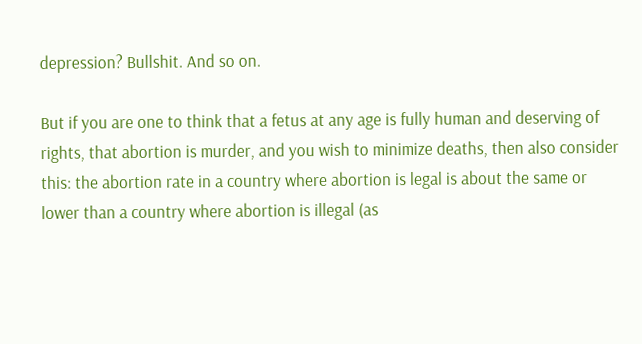depression? Bullshit. And so on.

But if you are one to think that a fetus at any age is fully human and deserving of rights, that abortion is murder, and you wish to minimize deaths, then also consider this: the abortion rate in a country where abortion is legal is about the same or lower than a country where abortion is illegal (as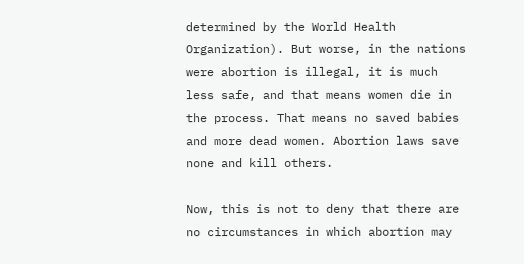determined by the World Health Organization). But worse, in the nations were abortion is illegal, it is much less safe, and that means women die in the process. That means no saved babies and more dead women. Abortion laws save none and kill others.

Now, this is not to deny that there are no circumstances in which abortion may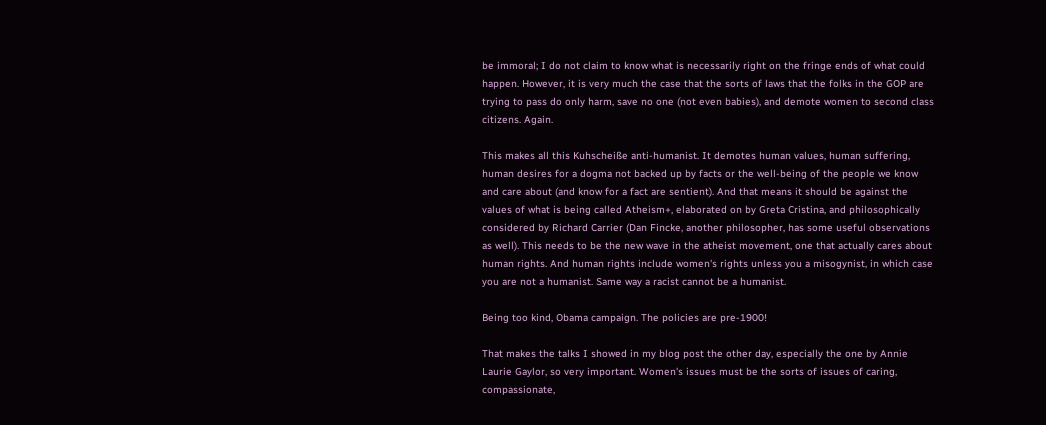be immoral; I do not claim to know what is necessarily right on the fringe ends of what could happen. However, it is very much the case that the sorts of laws that the folks in the GOP are trying to pass do only harm, save no one (not even babies), and demote women to second class citizens. Again.

This makes all this Kuhscheiße anti-humanist. It demotes human values, human suffering, human desires for a dogma not backed up by facts or the well-being of the people we know and care about (and know for a fact are sentient). And that means it should be against the values of what is being called Atheism+, elaborated on by Greta Cristina, and philosophically considered by Richard Carrier (Dan Fincke, another philosopher, has some useful observations as well). This needs to be the new wave in the atheist movement, one that actually cares about human rights. And human rights include women's rights unless you a misogynist, in which case you are not a humanist. Same way a racist cannot be a humanist.

Being too kind, Obama campaign. The policies are pre-1900!

That makes the talks I showed in my blog post the other day, especially the one by Annie Laurie Gaylor, so very important. Women's issues must be the sorts of issues of caring, compassionate,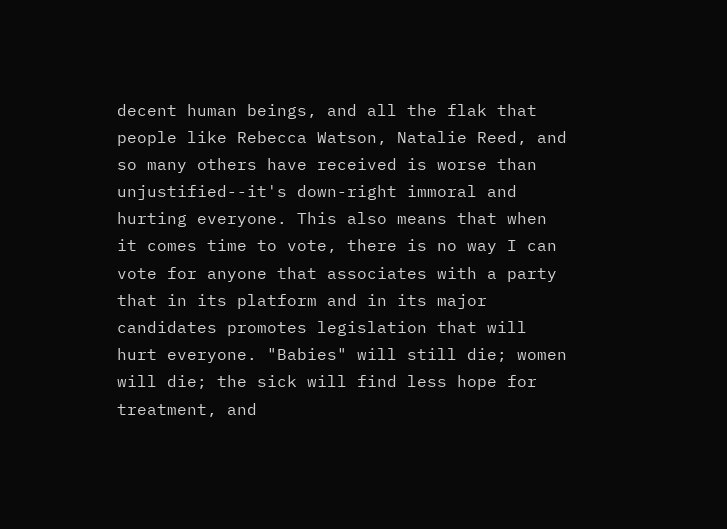decent human beings, and all the flak that people like Rebecca Watson, Natalie Reed, and so many others have received is worse than unjustified--it's down-right immoral and hurting everyone. This also means that when it comes time to vote, there is no way I can vote for anyone that associates with a party that in its platform and in its major candidates promotes legislation that will hurt everyone. "Babies" will still die; women will die; the sick will find less hope for treatment, and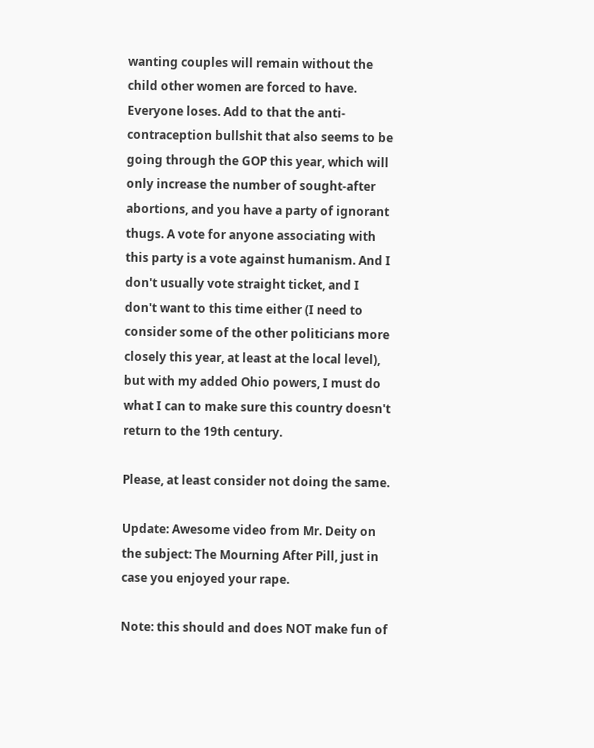wanting couples will remain without the child other women are forced to have. Everyone loses. Add to that the anti-contraception bullshit that also seems to be going through the GOP this year, which will only increase the number of sought-after abortions, and you have a party of ignorant thugs. A vote for anyone associating with this party is a vote against humanism. And I don't usually vote straight ticket, and I don't want to this time either (I need to consider some of the other politicians more closely this year, at least at the local level), but with my added Ohio powers, I must do what I can to make sure this country doesn't return to the 19th century.

Please, at least consider not doing the same.

Update: Awesome video from Mr. Deity on the subject: The Mourning After Pill, just in case you enjoyed your rape.

Note: this should and does NOT make fun of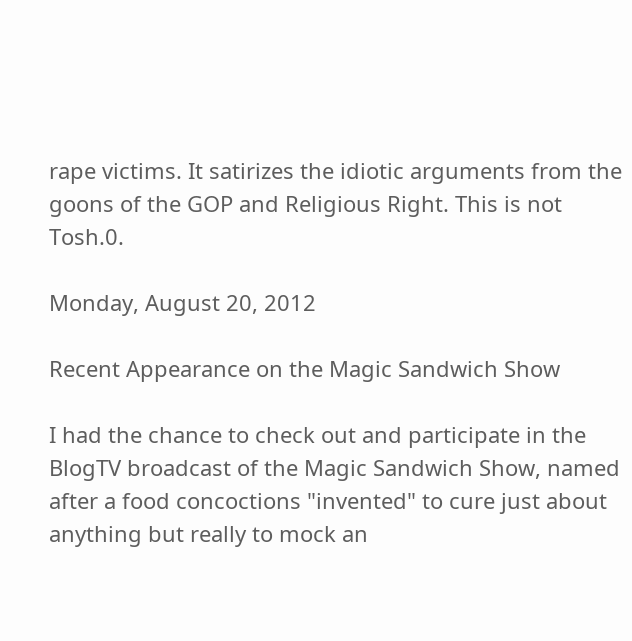rape victims. It satirizes the idiotic arguments from the goons of the GOP and Religious Right. This is not Tosh.0.

Monday, August 20, 2012

Recent Appearance on the Magic Sandwich Show

I had the chance to check out and participate in the BlogTV broadcast of the Magic Sandwich Show, named after a food concoctions "invented" to cure just about anything but really to mock an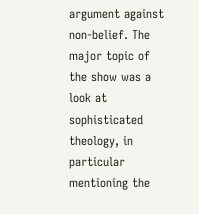argument against non-belief. The major topic of the show was a look at sophisticated theology, in particular mentioning the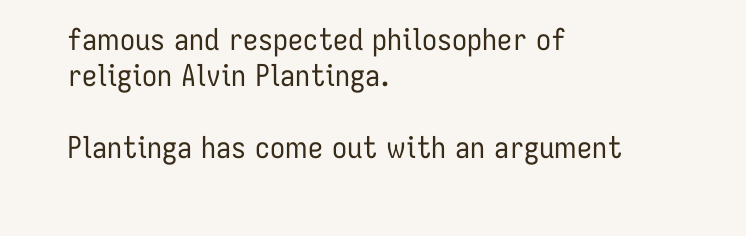famous and respected philosopher of religion Alvin Plantinga.

Plantinga has come out with an argument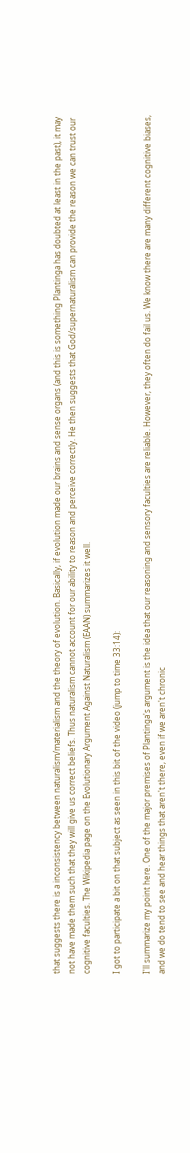that suggests there is a inconsistency between naturalism/materialism and the theory of evolution. Basically, if evolution made our brains and sense organs (and this is something Plantinga has doubted at least in the past), it may not have made them such that they will give us correct beliefs. Thus naturalism cannot account for our ability to reason and perceive correctly. He then suggests that God/supernaturalism can provide the reason we can trust our cognitive faculties. The Wikipedia page on the Evolutionary Argument Against Naturalism (EAAN) summarizes it well.

I got to participate a bit on that subject as seen in this bit of the video (jump to time 33:14):

I'll summarize my point here. One of the major premises of Plantinga's argument is the idea that our reasoning and sensory faculties are reliable. However, they often do fail us. We know there are many different cognitive biases, and we do tend to see and hear things that aren't there, even if we aren't chronic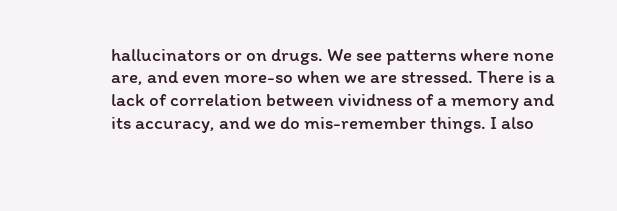hallucinators or on drugs. We see patterns where none are, and even more-so when we are stressed. There is a lack of correlation between vividness of a memory and its accuracy, and we do mis-remember things. I also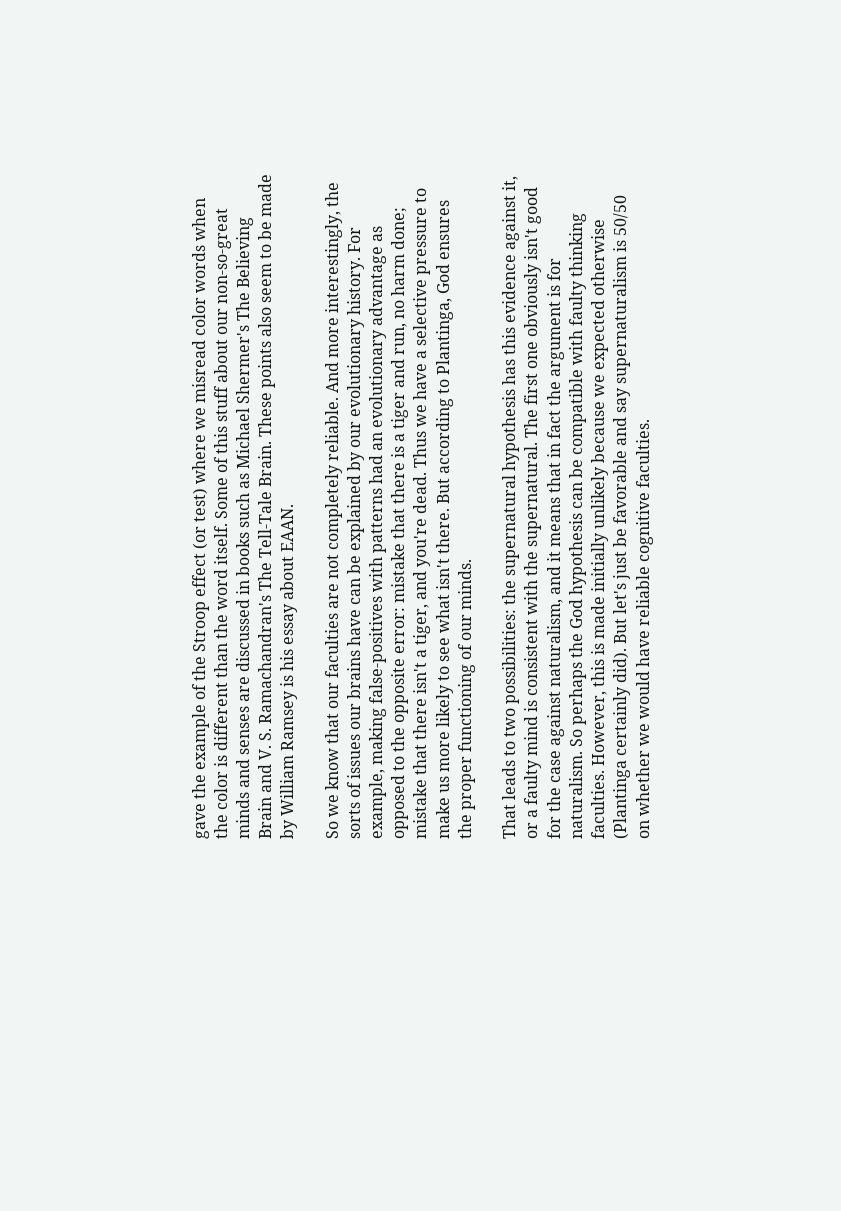gave the example of the Stroop effect (or test) where we misread color words when the color is different than the word itself. Some of this stuff about our non-so-great minds and senses are discussed in books such as Michael Shermer's The Believing Brain and V. S. Ramachandran's The Tell-Tale Brain. These points also seem to be made by William Ramsey is his essay about EAAN.

So we know that our faculties are not completely reliable. And more interestingly, the sorts of issues our brains have can be explained by our evolutionary history. For example, making false-positives with patterns had an evolutionary advantage as opposed to the opposite error: mistake that there is a tiger and run, no harm done; mistake that there isn't a tiger, and you're dead. Thus we have a selective pressure to make us more likely to see what isn't there. But according to Plantinga, God ensures the proper functioning of our minds.

That leads to two possibilities: the supernatural hypothesis has this evidence against it, or a faulty mind is consistent with the supernatural. The first one obviously isn't good for the case against naturalism, and it means that in fact the argument is for naturalism. So perhaps the God hypothesis can be compatible with faulty thinking faculties. However, this is made initially unlikely because we expected otherwise (Plantinga certainly did). But let's just be favorable and say supernaturalism is 50/50 on whether we would have reliable cognitive faculties.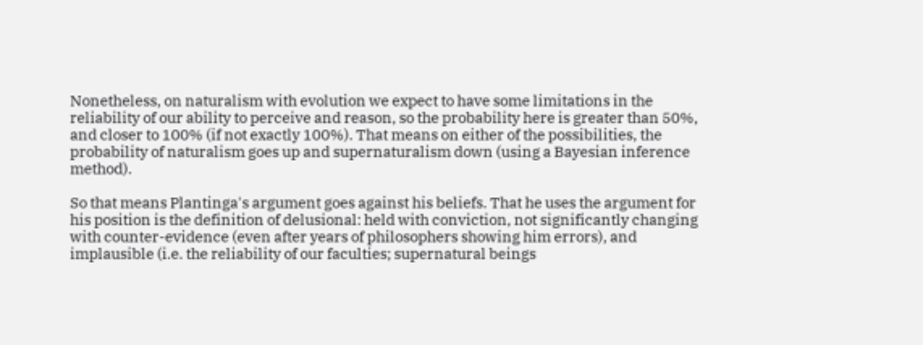Nonetheless, on naturalism with evolution we expect to have some limitations in the reliability of our ability to perceive and reason, so the probability here is greater than 50%, and closer to 100% (if not exactly 100%). That means on either of the possibilities, the probability of naturalism goes up and supernaturalism down (using a Bayesian inference method).

So that means Plantinga's argument goes against his beliefs. That he uses the argument for his position is the definition of delusional: held with conviction, not significantly changing with counter-evidence (even after years of philosophers showing him errors), and implausible (i.e. the reliability of our faculties; supernatural beings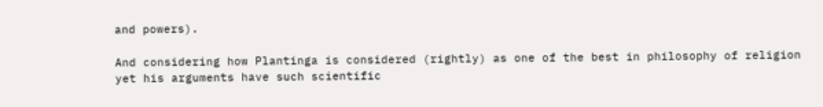and powers).

And considering how Plantinga is considered (rightly) as one of the best in philosophy of religion yet his arguments have such scientific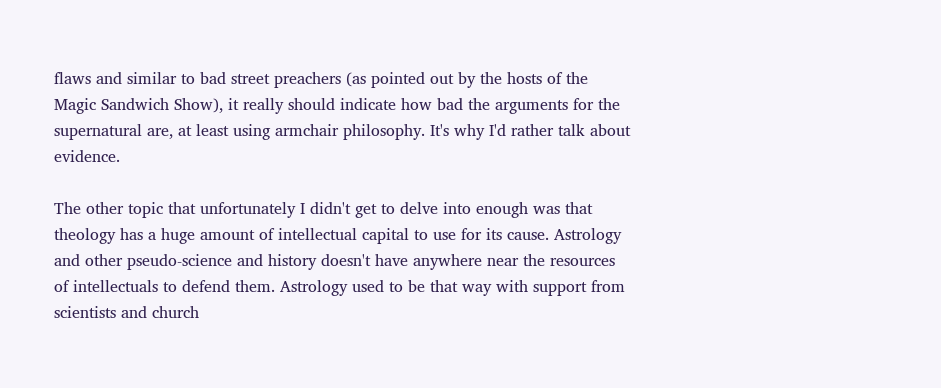flaws and similar to bad street preachers (as pointed out by the hosts of the Magic Sandwich Show), it really should indicate how bad the arguments for the supernatural are, at least using armchair philosophy. It's why I'd rather talk about evidence.

The other topic that unfortunately I didn't get to delve into enough was that theology has a huge amount of intellectual capital to use for its cause. Astrology and other pseudo-science and history doesn't have anywhere near the resources of intellectuals to defend them. Astrology used to be that way with support from scientists and church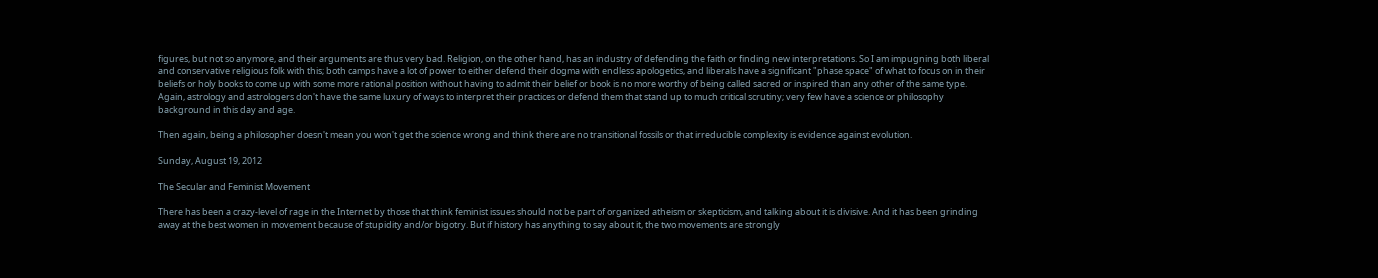figures, but not so anymore, and their arguments are thus very bad. Religion, on the other hand, has an industry of defending the faith or finding new interpretations. So I am impugning both liberal and conservative religious folk with this; both camps have a lot of power to either defend their dogma with endless apologetics, and liberals have a significant "phase space" of what to focus on in their beliefs or holy books to come up with some more rational position without having to admit their belief or book is no more worthy of being called sacred or inspired than any other of the same type. Again, astrology and astrologers don't have the same luxury of ways to interpret their practices or defend them that stand up to much critical scrutiny; very few have a science or philosophy background in this day and age.

Then again, being a philosopher doesn't mean you won't get the science wrong and think there are no transitional fossils or that irreducible complexity is evidence against evolution.

Sunday, August 19, 2012

The Secular and Feminist Movement

There has been a crazy-level of rage in the Internet by those that think feminist issues should not be part of organized atheism or skepticism, and talking about it is divisive. And it has been grinding away at the best women in movement because of stupidity and/or bigotry. But if history has anything to say about it, the two movements are strongly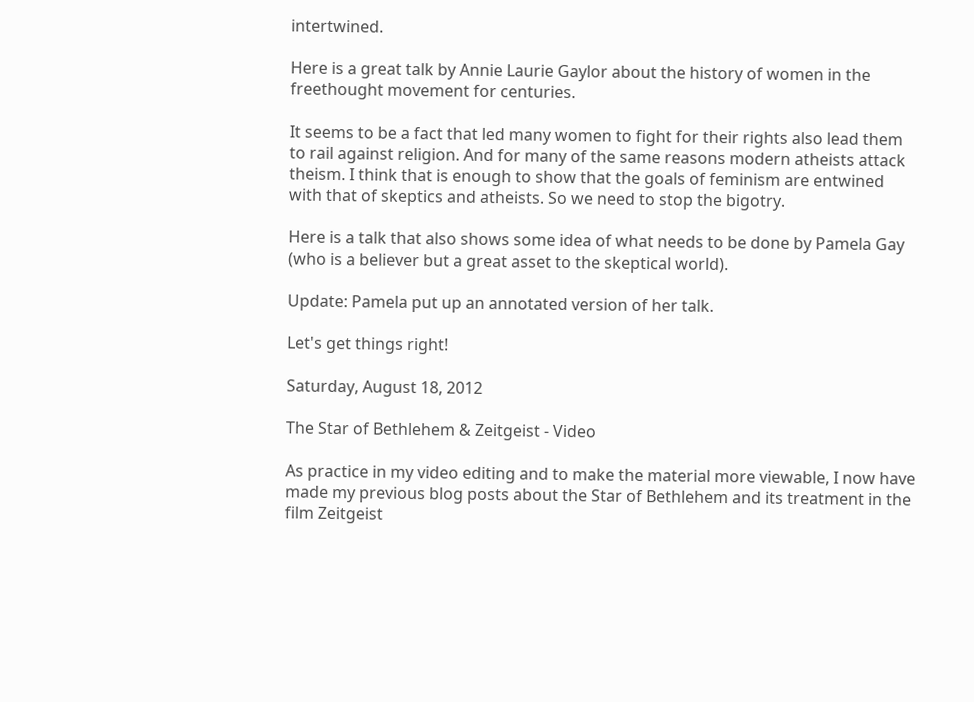intertwined.

Here is a great talk by Annie Laurie Gaylor about the history of women in the freethought movement for centuries.

It seems to be a fact that led many women to fight for their rights also lead them to rail against religion. And for many of the same reasons modern atheists attack theism. I think that is enough to show that the goals of feminism are entwined with that of skeptics and atheists. So we need to stop the bigotry.

Here is a talk that also shows some idea of what needs to be done by Pamela Gay (who is a believer but a great asset to the skeptical world).

Update: Pamela put up an annotated version of her talk.

Let's get things right!

Saturday, August 18, 2012

The Star of Bethlehem & Zeitgeist - Video

As practice in my video editing and to make the material more viewable, I now have made my previous blog posts about the Star of Bethlehem and its treatment in the film Zeitgeist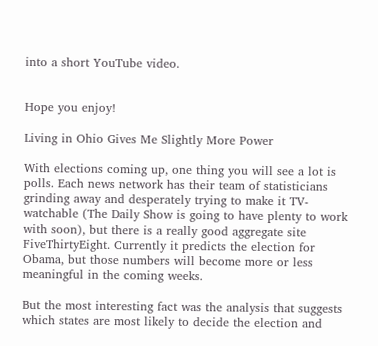into a short YouTube video.


Hope you enjoy!

Living in Ohio Gives Me Slightly More Power

With elections coming up, one thing you will see a lot is polls. Each news network has their team of statisticians grinding away and desperately trying to make it TV-watchable (The Daily Show is going to have plenty to work with soon), but there is a really good aggregate site FiveThirtyEight. Currently it predicts the election for Obama, but those numbers will become more or less meaningful in the coming weeks.

But the most interesting fact was the analysis that suggests which states are most likely to decide the election and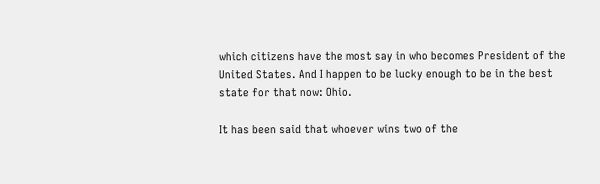which citizens have the most say in who becomes President of the United States. And I happen to be lucky enough to be in the best state for that now: Ohio.

It has been said that whoever wins two of the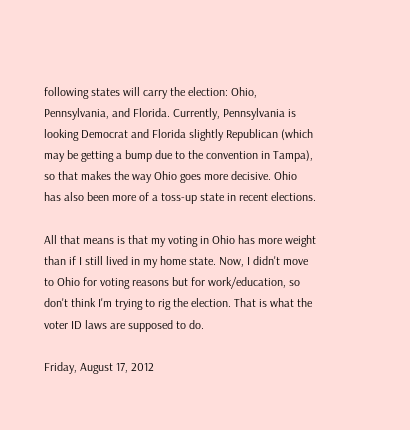following states will carry the election: Ohio, Pennsylvania, and Florida. Currently, Pennsylvania is looking Democrat and Florida slightly Republican (which may be getting a bump due to the convention in Tampa), so that makes the way Ohio goes more decisive. Ohio has also been more of a toss-up state in recent elections.

All that means is that my voting in Ohio has more weight than if I still lived in my home state. Now, I didn't move to Ohio for voting reasons but for work/education, so don't think I'm trying to rig the election. That is what the voter ID laws are supposed to do.

Friday, August 17, 2012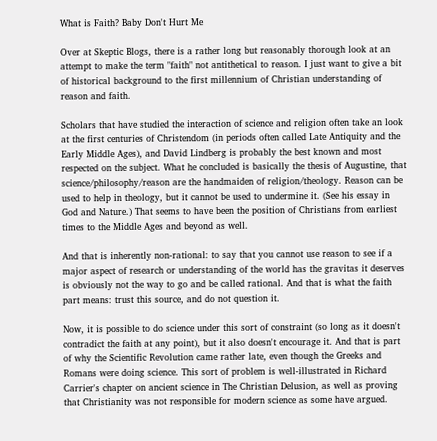What is Faith? Baby Don't Hurt Me

Over at Skeptic Blogs, there is a rather long but reasonably thorough look at an attempt to make the term "faith" not antithetical to reason. I just want to give a bit of historical background to the first millennium of Christian understanding of reason and faith.

Scholars that have studied the interaction of science and religion often take an look at the first centuries of Christendom (in periods often called Late Antiquity and the Early Middle Ages), and David Lindberg is probably the best known and most respected on the subject. What he concluded is basically the thesis of Augustine, that science/philosophy/reason are the handmaiden of religion/theology. Reason can be used to help in theology, but it cannot be used to undermine it. (See his essay in God and Nature.) That seems to have been the position of Christians from earliest times to the Middle Ages and beyond as well.

And that is inherently non-rational: to say that you cannot use reason to see if a major aspect of research or understanding of the world has the gravitas it deserves is obviously not the way to go and be called rational. And that is what the faith part means: trust this source, and do not question it.

Now, it is possible to do science under this sort of constraint (so long as it doesn't contradict the faith at any point), but it also doesn't encourage it. And that is part of why the Scientific Revolution came rather late, even though the Greeks and Romans were doing science. This sort of problem is well-illustrated in Richard Carrier's chapter on ancient science in The Christian Delusion, as well as proving that Christianity was not responsible for modern science as some have argued.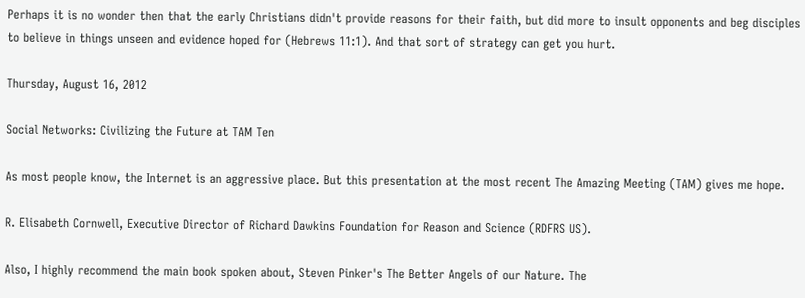Perhaps it is no wonder then that the early Christians didn't provide reasons for their faith, but did more to insult opponents and beg disciples to believe in things unseen and evidence hoped for (Hebrews 11:1). And that sort of strategy can get you hurt.

Thursday, August 16, 2012

Social Networks: Civilizing the Future at TAM Ten

As most people know, the Internet is an aggressive place. But this presentation at the most recent The Amazing Meeting (TAM) gives me hope.

R. Elisabeth Cornwell, Executive Director of Richard Dawkins Foundation for Reason and Science (RDFRS US).

Also, I highly recommend the main book spoken about, Steven Pinker's The Better Angels of our Nature. The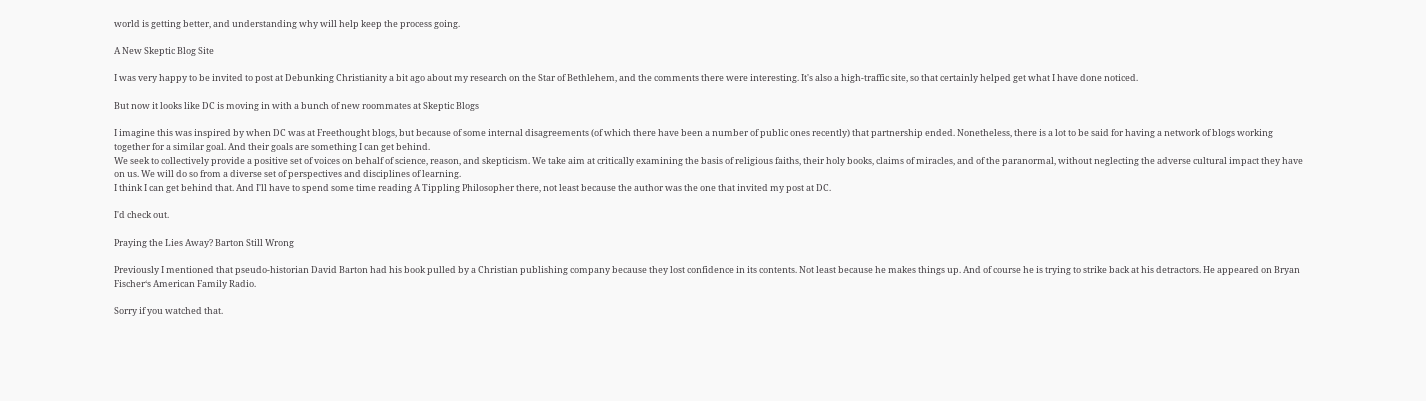world is getting better, and understanding why will help keep the process going.

A New Skeptic Blog Site

I was very happy to be invited to post at Debunking Christianity a bit ago about my research on the Star of Bethlehem, and the comments there were interesting. It's also a high-traffic site, so that certainly helped get what I have done noticed.

But now it looks like DC is moving in with a bunch of new roommates at Skeptic Blogs

I imagine this was inspired by when DC was at Freethought blogs, but because of some internal disagreements (of which there have been a number of public ones recently) that partnership ended. Nonetheless, there is a lot to be said for having a network of blogs working together for a similar goal. And their goals are something I can get behind.
We seek to collectively provide a positive set of voices on behalf of science, reason, and skepticism. We take aim at critically examining the basis of religious faiths, their holy books, claims of miracles, and of the paranormal, without neglecting the adverse cultural impact they have on us. We will do so from a diverse set of perspectives and disciplines of learning.
I think I can get behind that. And I'll have to spend some time reading A Tippling Philosopher there, not least because the author was the one that invited my post at DC.

I'd check out.

Praying the Lies Away? Barton Still Wrong

Previously I mentioned that pseudo-historian David Barton had his book pulled by a Christian publishing company because they lost confidence in its contents. Not least because he makes things up. And of course he is trying to strike back at his detractors. He appeared on Bryan Fischer‘s American Family Radio.

Sorry if you watched that.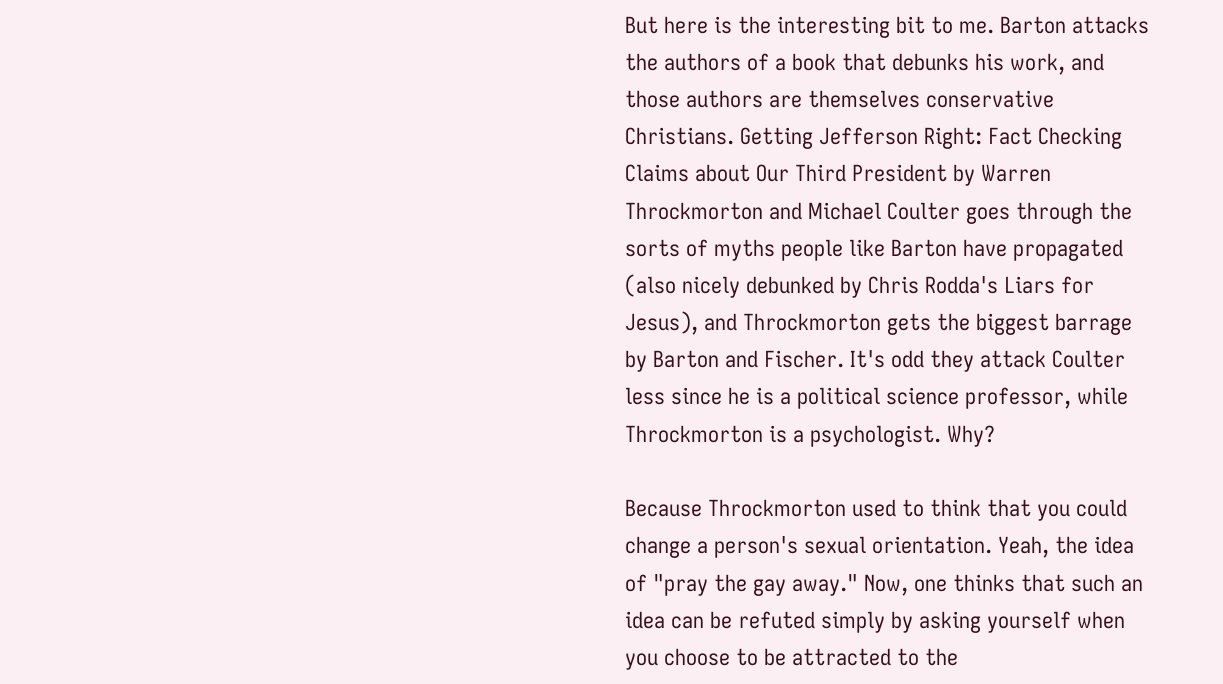But here is the interesting bit to me. Barton attacks the authors of a book that debunks his work, and those authors are themselves conservative Christians. Getting Jefferson Right: Fact Checking Claims about Our Third President by Warren Throckmorton and Michael Coulter goes through the sorts of myths people like Barton have propagated (also nicely debunked by Chris Rodda's Liars for Jesus), and Throckmorton gets the biggest barrage by Barton and Fischer. It's odd they attack Coulter less since he is a political science professor, while Throckmorton is a psychologist. Why?

Because Throckmorton used to think that you could change a person's sexual orientation. Yeah, the idea of "pray the gay away." Now, one thinks that such an idea can be refuted simply by asking yourself when you choose to be attracted to the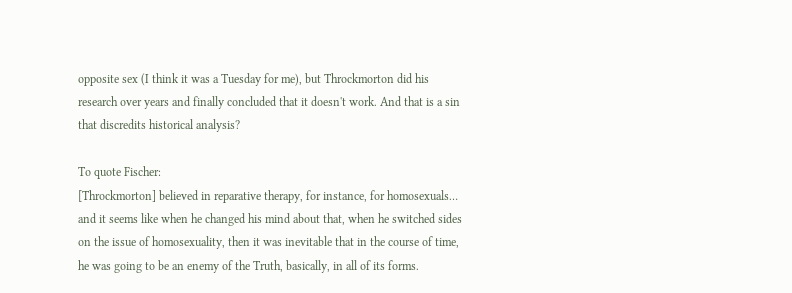opposite sex (I think it was a Tuesday for me), but Throckmorton did his research over years and finally concluded that it doesn't work. And that is a sin that discredits historical analysis?

To quote Fischer:
[Throckmorton] believed in reparative therapy, for instance, for homosexuals… and it seems like when he changed his mind about that, when he switched sides on the issue of homosexuality, then it was inevitable that in the course of time, he was going to be an enemy of the Truth, basically, in all of its forms.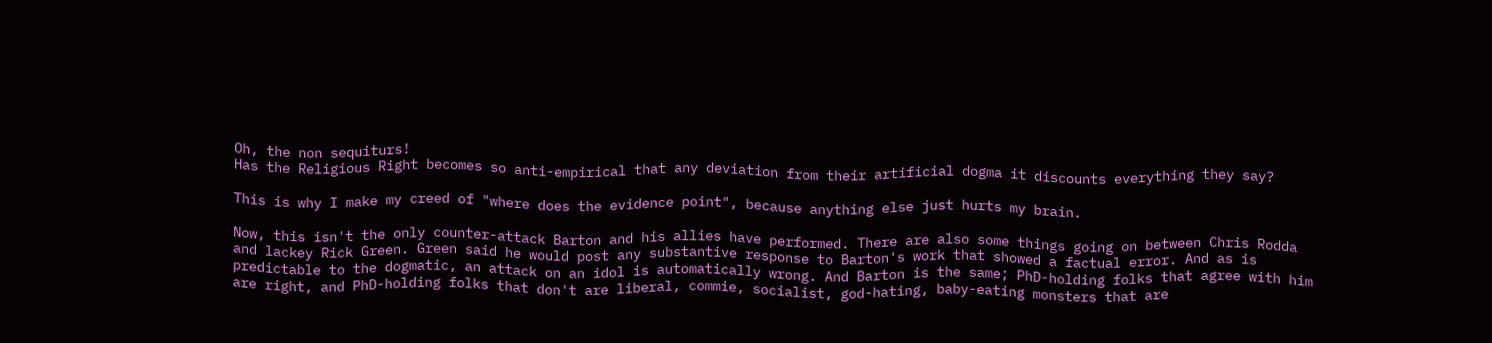Oh, the non sequiturs!
Has the Religious Right becomes so anti-empirical that any deviation from their artificial dogma it discounts everything they say?

This is why I make my creed of "where does the evidence point", because anything else just hurts my brain.

Now, this isn't the only counter-attack Barton and his allies have performed. There are also some things going on between Chris Rodda and lackey Rick Green. Green said he would post any substantive response to Barton's work that showed a factual error. And as is predictable to the dogmatic, an attack on an idol is automatically wrong. And Barton is the same; PhD-holding folks that agree with him are right, and PhD-holding folks that don't are liberal, commie, socialist, god-hating, baby-eating monsters that are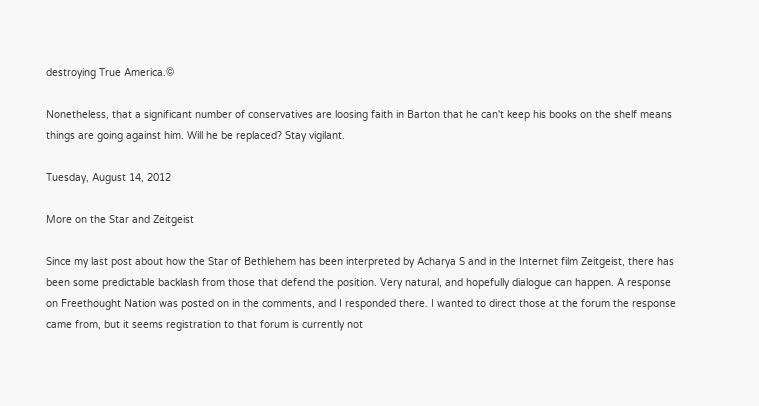destroying True America.©

Nonetheless, that a significant number of conservatives are loosing faith in Barton that he can't keep his books on the shelf means things are going against him. Will he be replaced? Stay vigilant.

Tuesday, August 14, 2012

More on the Star and Zeitgeist

Since my last post about how the Star of Bethlehem has been interpreted by Acharya S and in the Internet film Zeitgeist, there has been some predictable backlash from those that defend the position. Very natural, and hopefully dialogue can happen. A response on Freethought Nation was posted on in the comments, and I responded there. I wanted to direct those at the forum the response came from, but it seems registration to that forum is currently not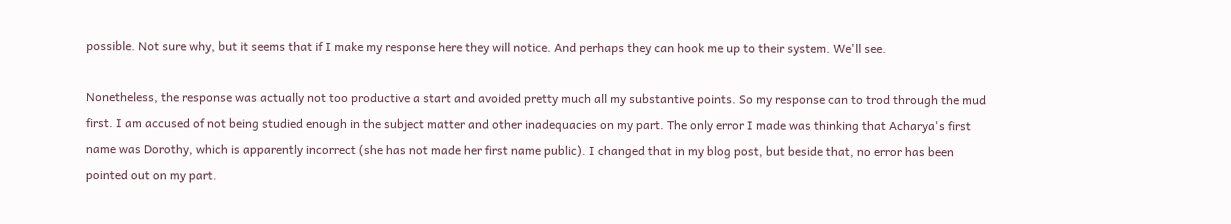possible. Not sure why, but it seems that if I make my response here they will notice. And perhaps they can hook me up to their system. We'll see.

Nonetheless, the response was actually not too productive a start and avoided pretty much all my substantive points. So my response can to trod through the mud first. I am accused of not being studied enough in the subject matter and other inadequacies on my part. The only error I made was thinking that Acharya's first name was Dorothy, which is apparently incorrect (she has not made her first name public). I changed that in my blog post, but beside that, no error has been pointed out on my part.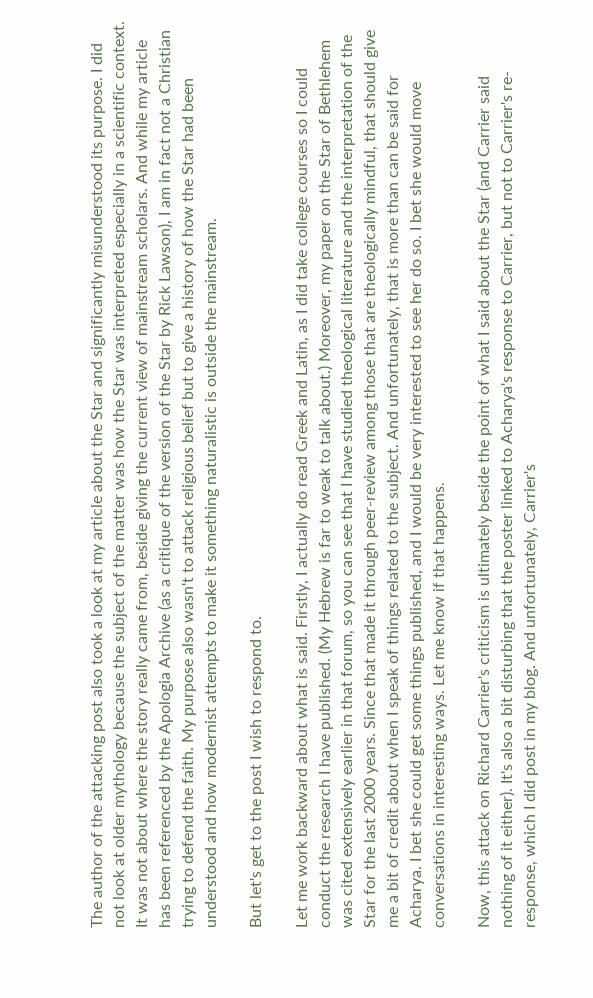The author of the attacking post also took a look at my article about the Star and significantly misunderstood its purpose. I did not look at older mythology because the subject of the matter was how the Star was interpreted especially in a scientific context. It was not about where the story really came from, beside giving the current view of mainstream scholars. And while my article has been referenced by the Apologia Archive (as a critique of the version of the Star by Rick Lawson), I am in fact not a Christian trying to defend the faith. My purpose also wasn't to attack religious belief but to give a history of how the Star had been understood and how modernist attempts to make it something naturalistic is outside the mainstream.

But let's get to the post I wish to respond to.

Let me work backward about what is said. Firstly, I actually do read Greek and Latin, as I did take college courses so I could conduct the research I have published. (My Hebrew is far to weak to talk about.) Moreover, my paper on the Star of Bethlehem was cited extensively earlier in that forum, so you can see that I have studied theological literature and the interpretation of the Star for the last 2000 years. Since that made it through peer-review among those that are theologically mindful, that should give me a bit of credit about when I speak of things related to the subject. And unfortunately, that is more than can be said for Acharya. I bet she could get some things published, and I would be very interested to see her do so. I bet she would move conversations in interesting ways. Let me know if that happens.

Now, this attack on Richard Carrier's criticism is ultimately beside the point of what I said about the Star (and Carrier said nothing of it either). It's also a bit disturbing that the poster linked to Acharya's response to Carrier, but not to Carrier's re-response, which I did post in my blog. And unfortunately, Carrier's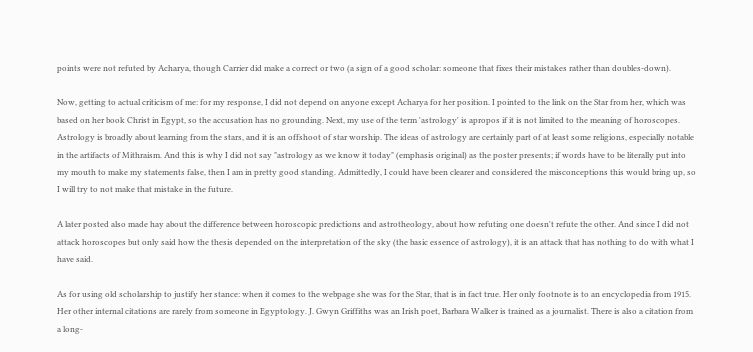points were not refuted by Acharya, though Carrier did make a correct or two (a sign of a good scholar: someone that fixes their mistakes rather than doubles-down).

Now, getting to actual criticism of me: for my response, I did not depend on anyone except Acharya for her position. I pointed to the link on the Star from her, which was based on her book Christ in Egypt, so the accusation has no grounding. Next, my use of the term 'astrology' is apropos if it is not limited to the meaning of horoscopes. Astrology is broadly about learning from the stars, and it is an offshoot of star worship. The ideas of astrology are certainly part of at least some religions, especially notable in the artifacts of Mithraism. And this is why I did not say "astrology as we know it today" (emphasis original) as the poster presents; if words have to be literally put into my mouth to make my statements false, then I am in pretty good standing. Admittedly, I could have been clearer and considered the misconceptions this would bring up, so I will try to not make that mistake in the future.

A later posted also made hay about the difference between horoscopic predictions and astrotheology, about how refuting one doesn't refute the other. And since I did not attack horoscopes but only said how the thesis depended on the interpretation of the sky (the basic essence of astrology), it is an attack that has nothing to do with what I have said.

As for using old scholarship to justify her stance: when it comes to the webpage she was for the Star, that is in fact true. Her only footnote is to an encyclopedia from 1915. Her other internal citations are rarely from someone in Egyptology. J. Gwyn Griffiths was an Irish poet, Barbara Walker is trained as a journalist. There is also a citation from a long-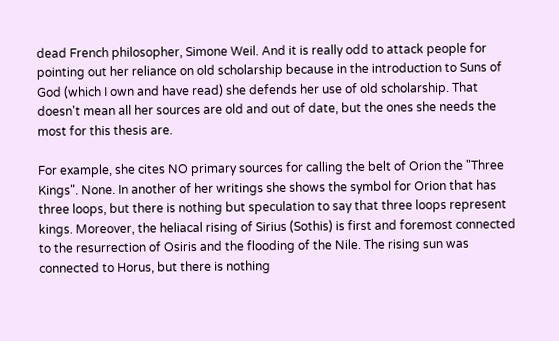dead French philosopher, Simone Weil. And it is really odd to attack people for pointing out her reliance on old scholarship because in the introduction to Suns of God (which I own and have read) she defends her use of old scholarship. That doesn't mean all her sources are old and out of date, but the ones she needs the most for this thesis are.

For example, she cites NO primary sources for calling the belt of Orion the "Three Kings". None. In another of her writings she shows the symbol for Orion that has three loops, but there is nothing but speculation to say that three loops represent kings. Moreover, the heliacal rising of Sirius (Sothis) is first and foremost connected to the resurrection of Osiris and the flooding of the Nile. The rising sun was connected to Horus, but there is nothing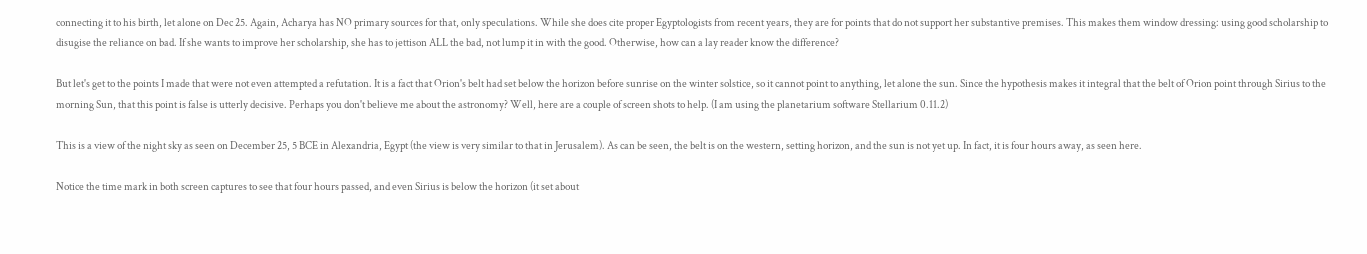connecting it to his birth, let alone on Dec 25. Again, Acharya has NO primary sources for that, only speculations. While she does cite proper Egyptologists from recent years, they are for points that do not support her substantive premises. This makes them window dressing: using good scholarship to disugise the reliance on bad. If she wants to improve her scholarship, she has to jettison ALL the bad, not lump it in with the good. Otherwise, how can a lay reader know the difference?

But let's get to the points I made that were not even attempted a refutation. It is a fact that Orion's belt had set below the horizon before sunrise on the winter solstice, so it cannot point to anything, let alone the sun. Since the hypothesis makes it integral that the belt of Orion point through Sirius to the morning Sun, that this point is false is utterly decisive. Perhaps you don't believe me about the astronomy? Well, here are a couple of screen shots to help. (I am using the planetarium software Stellarium 0.11.2)

This is a view of the night sky as seen on December 25, 5 BCE in Alexandria, Egypt (the view is very similar to that in Jerusalem). As can be seen, the belt is on the western, setting horizon, and the sun is not yet up. In fact, it is four hours away, as seen here.

Notice the time mark in both screen captures to see that four hours passed, and even Sirius is below the horizon (it set about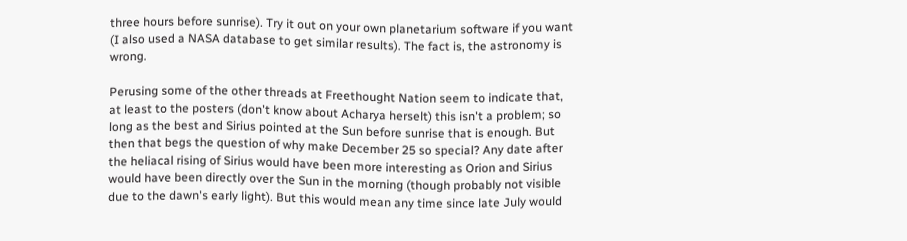three hours before sunrise). Try it out on your own planetarium software if you want (I also used a NASA database to get similar results). The fact is, the astronomy is wrong.

Perusing some of the other threads at Freethought Nation seem to indicate that, at least to the posters (don't know about Acharya herselt) this isn't a problem; so long as the best and Sirius pointed at the Sun before sunrise that is enough. But then that begs the question of why make December 25 so special? Any date after the heliacal rising of Sirius would have been more interesting as Orion and Sirius would have been directly over the Sun in the morning (though probably not visible due to the dawn's early light). But this would mean any time since late July would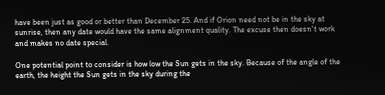have been just as good or better than December 25. And if Orion need not be in the sky at sunrise, then any date would have the same alignment quality. The excuse then doesn't work and makes no date special.

One potential point to consider is how low the Sun gets in the sky. Because of the angle of the earth, the height the Sun gets in the sky during the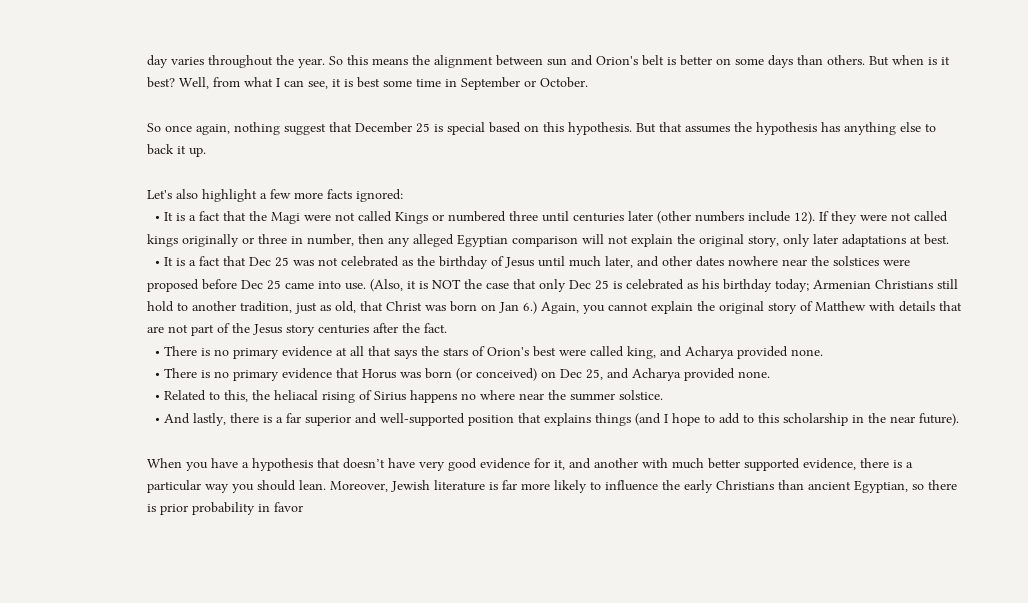day varies throughout the year. So this means the alignment between sun and Orion's belt is better on some days than others. But when is it best? Well, from what I can see, it is best some time in September or October.

So once again, nothing suggest that December 25 is special based on this hypothesis. But that assumes the hypothesis has anything else to back it up.

Let's also highlight a few more facts ignored:
  • It is a fact that the Magi were not called Kings or numbered three until centuries later (other numbers include 12). If they were not called kings originally or three in number, then any alleged Egyptian comparison will not explain the original story, only later adaptations at best.
  • It is a fact that Dec 25 was not celebrated as the birthday of Jesus until much later, and other dates nowhere near the solstices were proposed before Dec 25 came into use. (Also, it is NOT the case that only Dec 25 is celebrated as his birthday today; Armenian Christians still hold to another tradition, just as old, that Christ was born on Jan 6.) Again, you cannot explain the original story of Matthew with details that are not part of the Jesus story centuries after the fact.
  • There is no primary evidence at all that says the stars of Orion's best were called king, and Acharya provided none.
  • There is no primary evidence that Horus was born (or conceived) on Dec 25, and Acharya provided none.
  • Related to this, the heliacal rising of Sirius happens no where near the summer solstice.
  • And lastly, there is a far superior and well-supported position that explains things (and I hope to add to this scholarship in the near future).

When you have a hypothesis that doesn’t have very good evidence for it, and another with much better supported evidence, there is a particular way you should lean. Moreover, Jewish literature is far more likely to influence the early Christians than ancient Egyptian, so there is prior probability in favor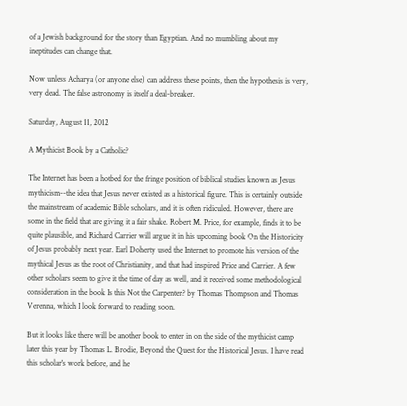of a Jewish background for the story than Egyptian. And no mumbling about my ineptitudes can change that.

Now unless Acharya (or anyone else) can address these points, then the hypothesis is very, very dead. The false astronomy is itself a deal-breaker.

Saturday, August 11, 2012

A Mythicist Book by a Catholic?

The Internet has been a hotbed for the fringe position of biblical studies known as Jesus mythicism--the idea that Jesus never existed as a historical figure. This is certainly outside the mainstream of academic Bible scholars, and it is often ridiculed. However, there are some in the field that are giving it a fair shake. Robert M. Price, for example, finds it to be quite plausible, and Richard Carrier will argue it in his upcoming book On the Historicity of Jesus probably next year. Earl Doherty used the Internet to promote his version of the mythical Jesus as the root of Christianity, and that had inspired Price and Carrier. A few other scholars seem to give it the time of day as well, and it received some methodological consideration in the book Is this Not the Carpenter? by Thomas Thompson and Thomas Verenna, which I look forward to reading soon.

But it looks like there will be another book to enter in on the side of the mythicist camp later this year by Thomas L. Brodie, Beyond the Quest for the Historical Jesus. I have read this scholar's work before, and he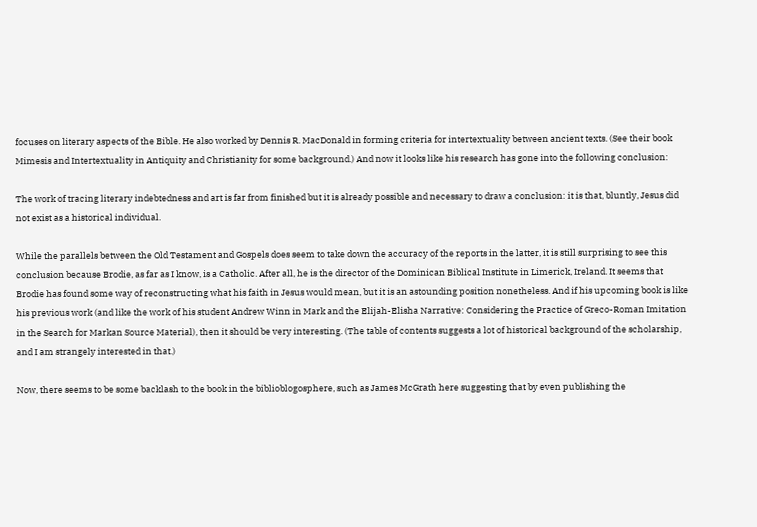focuses on literary aspects of the Bible. He also worked by Dennis R. MacDonald in forming criteria for intertextuality between ancient texts. (See their book Mimesis and Intertextuality in Antiquity and Christianity for some background.) And now it looks like his research has gone into the following conclusion:

The work of tracing literary indebtedness and art is far from finished but it is already possible and necessary to draw a conclusion: it is that, bluntly, Jesus did not exist as a historical individual.

While the parallels between the Old Testament and Gospels does seem to take down the accuracy of the reports in the latter, it is still surprising to see this conclusion because Brodie, as far as I know, is a Catholic. After all, he is the director of the Dominican Biblical Institute in Limerick, Ireland. It seems that Brodie has found some way of reconstructing what his faith in Jesus would mean, but it is an astounding position nonetheless. And if his upcoming book is like his previous work (and like the work of his student Andrew Winn in Mark and the Elijah-Elisha Narrative: Considering the Practice of Greco-Roman Imitation in the Search for Markan Source Material), then it should be very interesting. (The table of contents suggests a lot of historical background of the scholarship, and I am strangely interested in that.)

Now, there seems to be some backlash to the book in the biblioblogosphere, such as James McGrath here suggesting that by even publishing the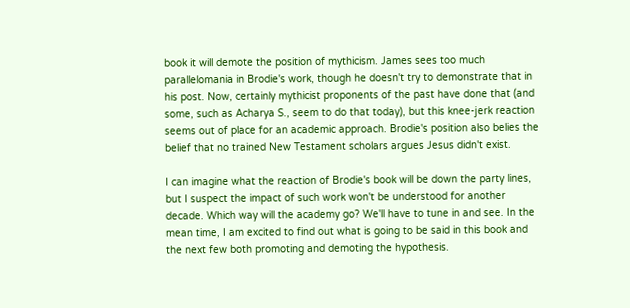book it will demote the position of mythicism. James sees too much parallelomania in Brodie's work, though he doesn't try to demonstrate that in his post. Now, certainly mythicist proponents of the past have done that (and some, such as Acharya S., seem to do that today), but this knee-jerk reaction seems out of place for an academic approach. Brodie's position also belies the belief that no trained New Testament scholars argues Jesus didn't exist.

I can imagine what the reaction of Brodie's book will be down the party lines, but I suspect the impact of such work won't be understood for another decade. Which way will the academy go? We'll have to tune in and see. In the mean time, I am excited to find out what is going to be said in this book and the next few both promoting and demoting the hypothesis.